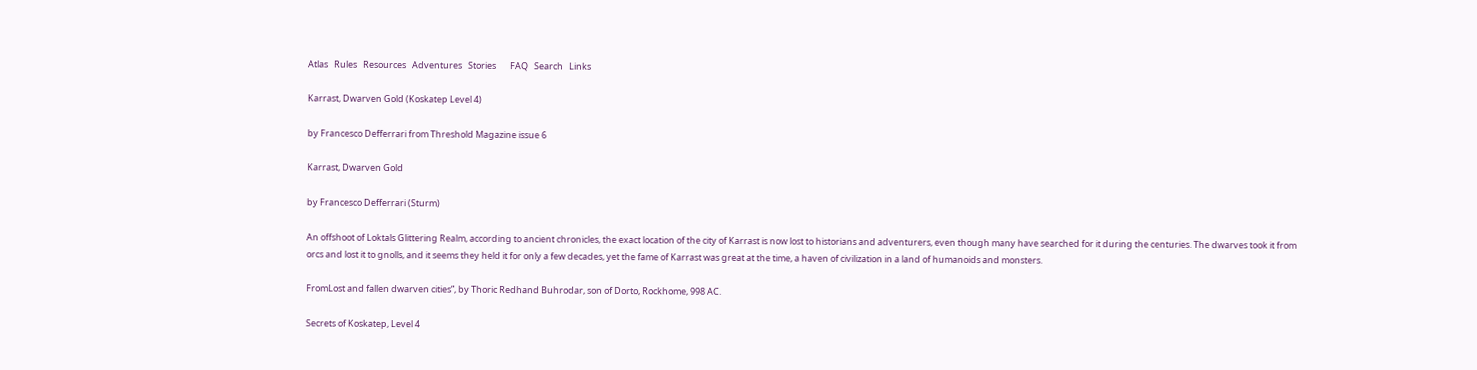Atlas   Rules   Resources   Adventures   Stories       FAQ   Search   Links

Karrast, Dwarven Gold (Koskatep Level 4)

by Francesco Defferrari from Threshold Magazine issue 6

Karrast, Dwarven Gold

by Francesco Defferrari (Sturm)

An offshoot of Loktals Glittering Realm, according to ancient chronicles, the exact location of the city of Karrast is now lost to historians and adventurers, even though many have searched for it during the centuries. The dwarves took it from orcs and lost it to gnolls, and it seems they held it for only a few decades, yet the fame of Karrast was great at the time, a haven of civilization in a land of humanoids and monsters.

FromLost and fallen dwarven cities”, by Thoric Redhand Buhrodar, son of Dorto, Rockhome, 998 AC.

Secrets of Koskatep, Level 4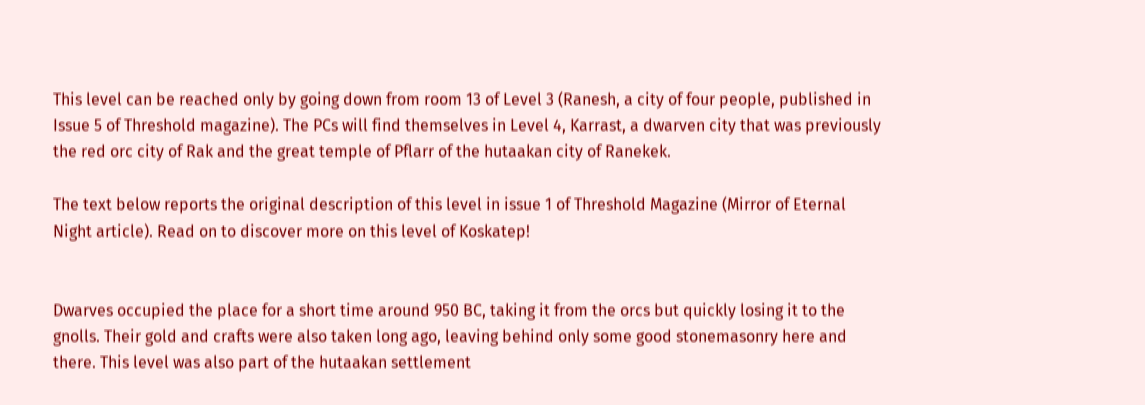This level can be reached only by going down from room 13 of Level 3 (Ranesh, a city of four people, published in Issue 5 of Threshold magazine). The PCs will find themselves in Level 4, Karrast, a dwarven city that was previously the red orc city of Rak and the great temple of Pflarr of the hutaakan city of Ranekek.

The text below reports the original description of this level in issue 1 of Threshold Magazine (Mirror of Eternal Night article). Read on to discover more on this level of Koskatep!


Dwarves occupied the place for a short time around 950 BC, taking it from the orcs but quickly losing it to the gnolls. Their gold and crafts were also taken long ago, leaving behind only some good stonemasonry here and there. This level was also part of the hutaakan settlement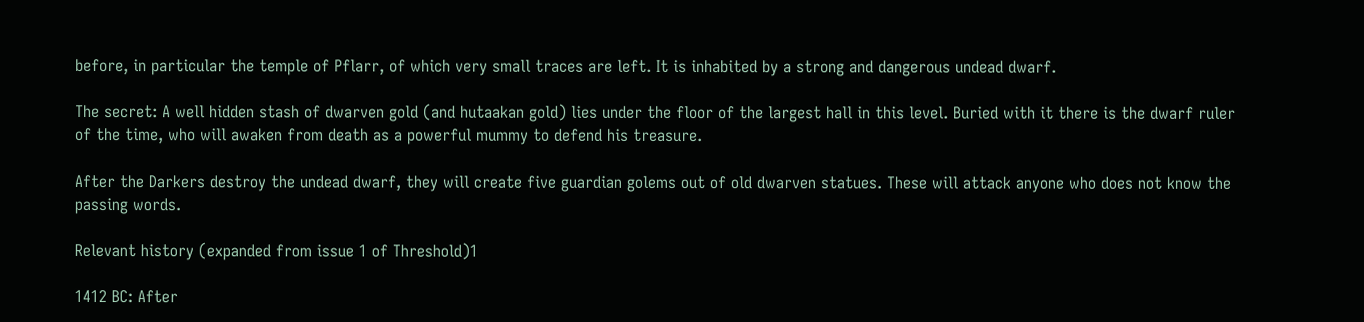before, in particular the temple of Pflarr, of which very small traces are left. It is inhabited by a strong and dangerous undead dwarf.

The secret: A well hidden stash of dwarven gold (and hutaakan gold) lies under the floor of the largest hall in this level. Buried with it there is the dwarf ruler of the time, who will awaken from death as a powerful mummy to defend his treasure.

After the Darkers destroy the undead dwarf, they will create five guardian golems out of old dwarven statues. These will attack anyone who does not know the passing words.

Relevant history (expanded from issue 1 of Threshold)1

1412 BC: After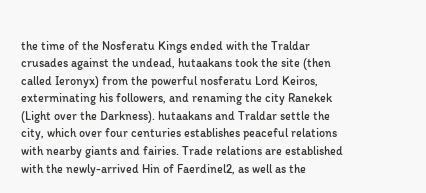the time of the Nosferatu Kings ended with the Traldar crusades against the undead, hutaakans took the site (then called Ieronyx) from the powerful nosferatu Lord Keiros, exterminating his followers, and renaming the city Ranekek (Light over the Darkness). hutaakans and Traldar settle the city, which over four centuries establishes peaceful relations with nearby giants and fairies. Trade relations are established with the newly-arrived Hin of Faerdinel2, as well as the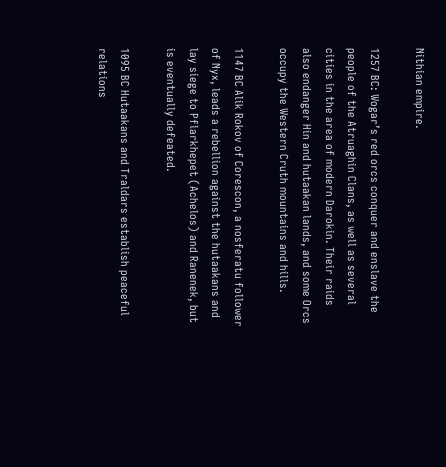Nithian empire.

1257 BC: Wogar’s red orcs conquer and enslave the people of the Atruaghin Clans, as well as several cities in the area of modern Darokin. Their raids also endanger Hin and hutaakan lands, and some Orcs occupy the Western Cruth mountains and hills.

1147 BC Alik Rokov of Corescon, a nosferatu follower of Nyx, leads a rebellion against the hutaakans and lay siege to Pflarkhepet (Achelos) and Ranenek, but is eventually defeated.

1095 BC Hutaakans and Traldars establish peaceful relations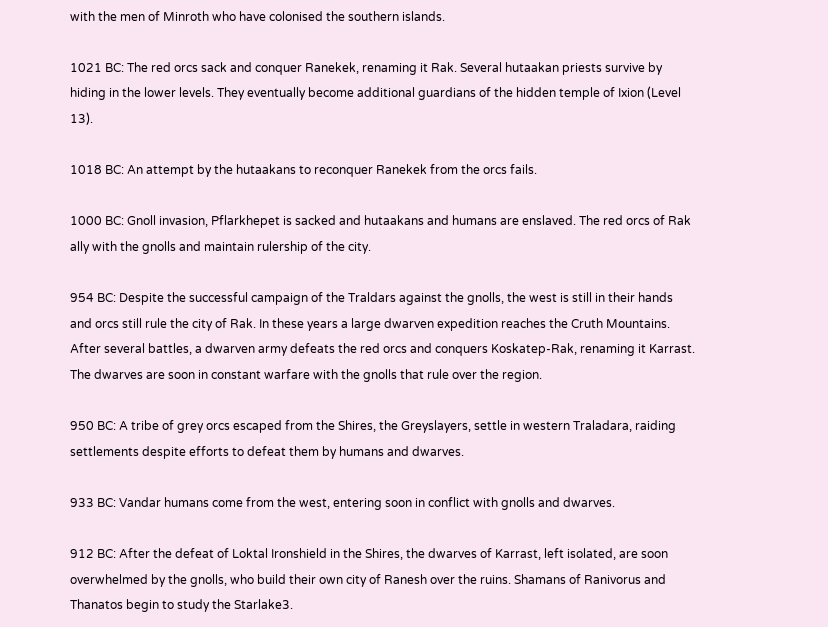with the men of Minroth who have colonised the southern islands.

1021 BC: The red orcs sack and conquer Ranekek, renaming it Rak. Several hutaakan priests survive by hiding in the lower levels. They eventually become additional guardians of the hidden temple of Ixion (Level 13).

1018 BC: An attempt by the hutaakans to reconquer Ranekek from the orcs fails.

1000 BC: Gnoll invasion, Pflarkhepet is sacked and hutaakans and humans are enslaved. The red orcs of Rak ally with the gnolls and maintain rulership of the city.

954 BC: Despite the successful campaign of the Traldars against the gnolls, the west is still in their hands and orcs still rule the city of Rak. In these years a large dwarven expedition reaches the Cruth Mountains. After several battles, a dwarven army defeats the red orcs and conquers Koskatep-Rak, renaming it Karrast. The dwarves are soon in constant warfare with the gnolls that rule over the region.

950 BC: A tribe of grey orcs escaped from the Shires, the Greyslayers, settle in western Traladara, raiding settlements despite efforts to defeat them by humans and dwarves.

933 BC: Vandar humans come from the west, entering soon in conflict with gnolls and dwarves.

912 BC: After the defeat of Loktal Ironshield in the Shires, the dwarves of Karrast, left isolated, are soon overwhelmed by the gnolls, who build their own city of Ranesh over the ruins. Shamans of Ranivorus and Thanatos begin to study the Starlake3.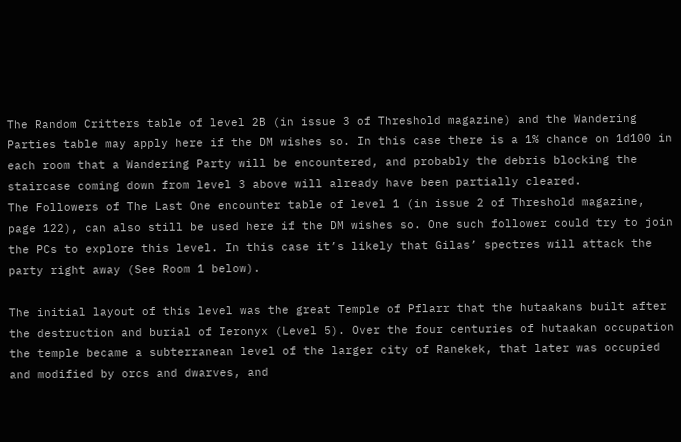The Random Critters table of level 2B (in issue 3 of Threshold magazine) and the Wandering Parties table may apply here if the DM wishes so. In this case there is a 1% chance on 1d100 in each room that a Wandering Party will be encountered, and probably the debris blocking the staircase coming down from level 3 above will already have been partially cleared.
The Followers of The Last One encounter table of level 1 (in issue 2 of Threshold magazine, page 122), can also still be used here if the DM wishes so. One such follower could try to join the PCs to explore this level. In this case it’s likely that Gilas’ spectres will attack the party right away (See Room 1 below).

The initial layout of this level was the great Temple of Pflarr that the hutaakans built after the destruction and burial of Ieronyx (Level 5). Over the four centuries of hutaakan occupation the temple became a subterranean level of the larger city of Ranekek, that later was occupied and modified by orcs and dwarves, and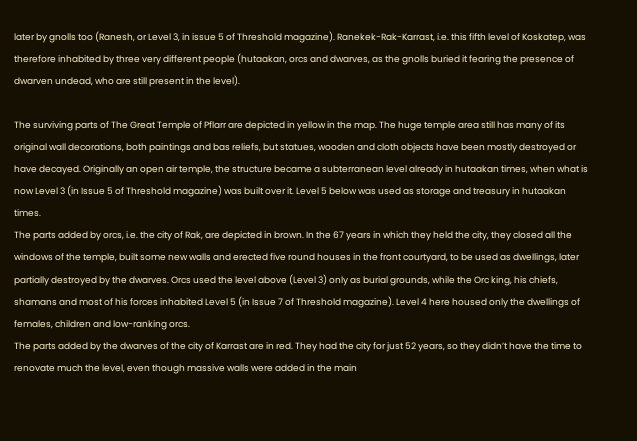later by gnolls too (Ranesh, or Level 3, in issue 5 of Threshold magazine). Ranekek-Rak-Karrast, i.e. this fifth level of Koskatep, was therefore inhabited by three very different people (hutaakan, orcs and dwarves, as the gnolls buried it fearing the presence of dwarven undead, who are still present in the level).

The surviving parts of The Great Temple of Pflarr are depicted in yellow in the map. The huge temple area still has many of its original wall decorations, both paintings and bas reliefs, but statues, wooden and cloth objects have been mostly destroyed or have decayed. Originally an open air temple, the structure became a subterranean level already in hutaakan times, when what is now Level 3 (in Issue 5 of Threshold magazine) was built over it. Level 5 below was used as storage and treasury in hutaakan times.
The parts added by orcs, i.e. the city of Rak, are depicted in brown. In the 67 years in which they held the city, they closed all the windows of the temple, built some new walls and erected five round houses in the front courtyard, to be used as dwellings, later partially destroyed by the dwarves. Orcs used the level above (Level 3) only as burial grounds, while the Orc king, his chiefs, shamans and most of his forces inhabited Level 5 (in Issue 7 of Threshold magazine). Level 4 here housed only the dwellings of females, children and low-ranking orcs.
The parts added by the dwarves of the city of Karrast are in red. They had the city for just 52 years, so they didn’t have the time to renovate much the level, even though massive walls were added in the main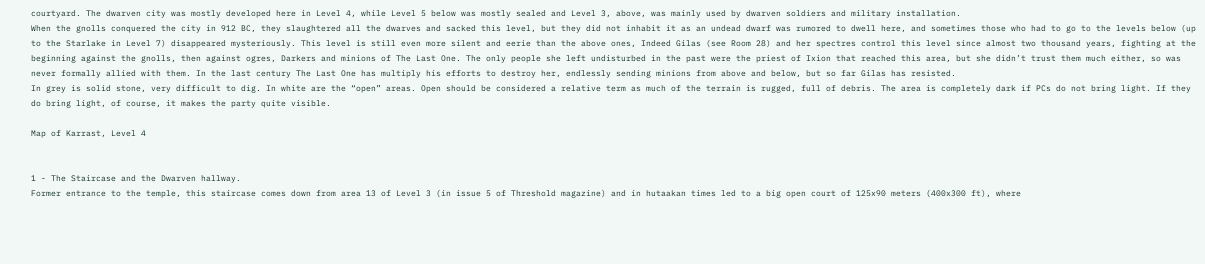courtyard. The dwarven city was mostly developed here in Level 4, while Level 5 below was mostly sealed and Level 3, above, was mainly used by dwarven soldiers and military installation.
When the gnolls conquered the city in 912 BC, they slaughtered all the dwarves and sacked this level, but they did not inhabit it as an undead dwarf was rumored to dwell here, and sometimes those who had to go to the levels below (up to the Starlake in Level 7) disappeared mysteriously. This level is still even more silent and eerie than the above ones, Indeed Gilas (see Room 28) and her spectres control this level since almost two thousand years, fighting at the beginning against the gnolls, then against ogres, Darkers and minions of The Last One. The only people she left undisturbed in the past were the priest of Ixion that reached this area, but she didn’t trust them much either, so was never formally allied with them. In the last century The Last One has multiply his efforts to destroy her, endlessly sending minions from above and below, but so far Gilas has resisted.
In grey is solid stone, very difficult to dig. In white are the “open” areas. Open should be considered a relative term as much of the terrain is rugged, full of debris. The area is completely dark if PCs do not bring light. If they do bring light, of course, it makes the party quite visible.

Map of Karrast, Level 4


1 - The Staircase and the Dwarven hallway.
Former entrance to the temple, this staircase comes down from area 13 of Level 3 (in issue 5 of Threshold magazine) and in hutaakan times led to a big open court of 125x90 meters (400x300 ft), where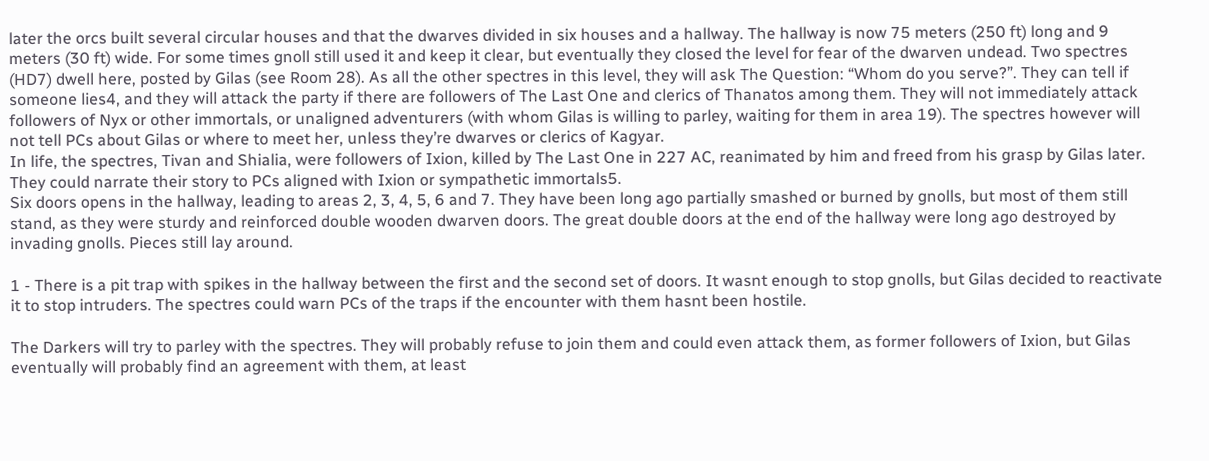later the orcs built several circular houses and that the dwarves divided in six houses and a hallway. The hallway is now 75 meters (250 ft) long and 9 meters (30 ft) wide. For some times gnoll still used it and keep it clear, but eventually they closed the level for fear of the dwarven undead. Two spectres (HD7) dwell here, posted by Gilas (see Room 28). As all the other spectres in this level, they will ask The Question: “Whom do you serve?”. They can tell if someone lies4, and they will attack the party if there are followers of The Last One and clerics of Thanatos among them. They will not immediately attack followers of Nyx or other immortals, or unaligned adventurers (with whom Gilas is willing to parley, waiting for them in area 19). The spectres however will not tell PCs about Gilas or where to meet her, unless they’re dwarves or clerics of Kagyar.
In life, the spectres, Tivan and Shialia, were followers of Ixion, killed by The Last One in 227 AC, reanimated by him and freed from his grasp by Gilas later. They could narrate their story to PCs aligned with Ixion or sympathetic immortals5.
Six doors opens in the hallway, leading to areas 2, 3, 4, 5, 6 and 7. They have been long ago partially smashed or burned by gnolls, but most of them still stand, as they were sturdy and reinforced double wooden dwarven doors. The great double doors at the end of the hallway were long ago destroyed by invading gnolls. Pieces still lay around.

1 - There is a pit trap with spikes in the hallway between the first and the second set of doors. It wasnt enough to stop gnolls, but Gilas decided to reactivate it to stop intruders. The spectres could warn PCs of the traps if the encounter with them hasnt been hostile.

The Darkers will try to parley with the spectres. They will probably refuse to join them and could even attack them, as former followers of Ixion, but Gilas eventually will probably find an agreement with them, at least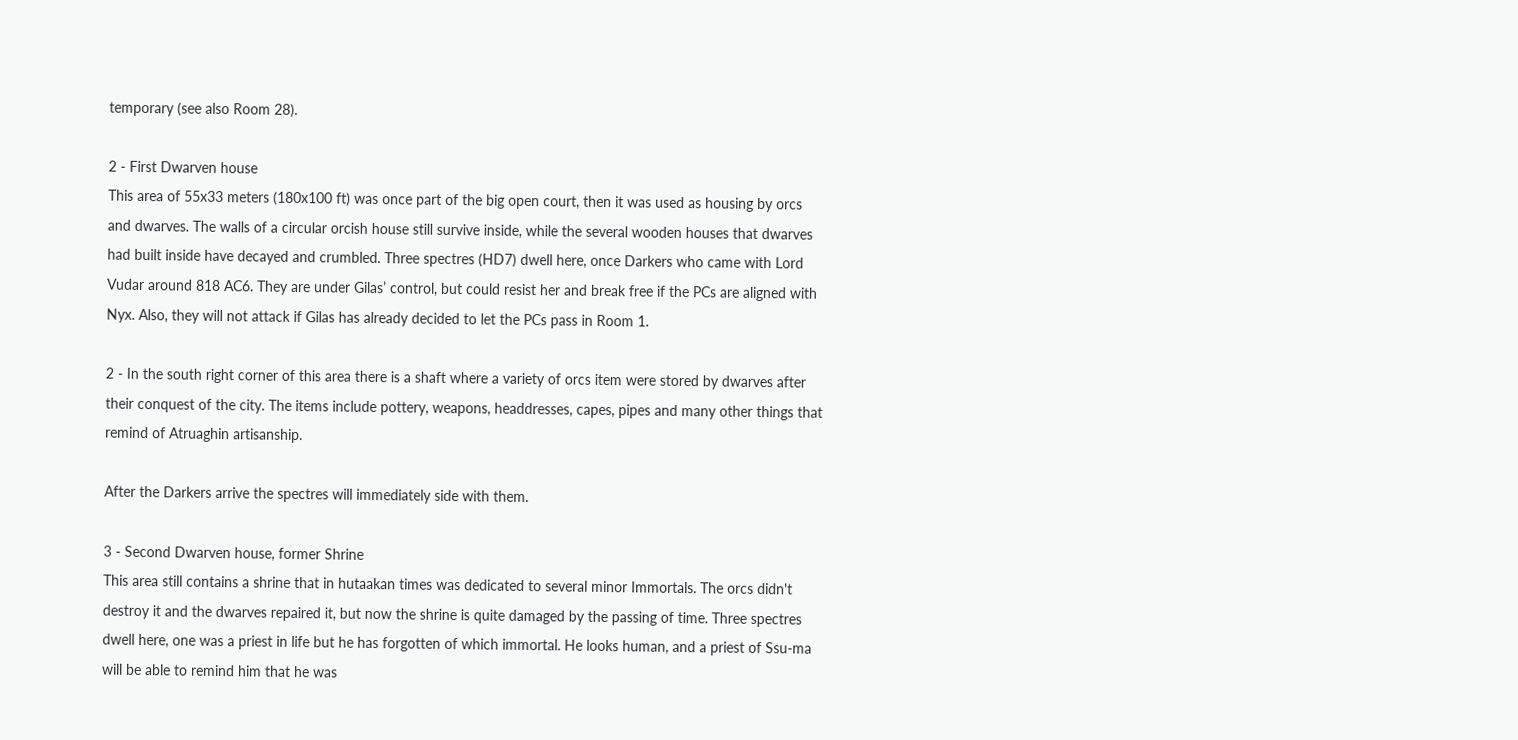temporary (see also Room 28).

2 - First Dwarven house
This area of 55x33 meters (180x100 ft) was once part of the big open court, then it was used as housing by orcs and dwarves. The walls of a circular orcish house still survive inside, while the several wooden houses that dwarves had built inside have decayed and crumbled. Three spectres (HD7) dwell here, once Darkers who came with Lord Vudar around 818 AC6. They are under Gilas’ control, but could resist her and break free if the PCs are aligned with Nyx. Also, they will not attack if Gilas has already decided to let the PCs pass in Room 1.

2 - In the south right corner of this area there is a shaft where a variety of orcs item were stored by dwarves after their conquest of the city. The items include pottery, weapons, headdresses, capes, pipes and many other things that remind of Atruaghin artisanship.

After the Darkers arrive the spectres will immediately side with them.

3 - Second Dwarven house, former Shrine
This area still contains a shrine that in hutaakan times was dedicated to several minor Immortals. The orcs didn't destroy it and the dwarves repaired it, but now the shrine is quite damaged by the passing of time. Three spectres dwell here, one was a priest in life but he has forgotten of which immortal. He looks human, and a priest of Ssu-ma will be able to remind him that he was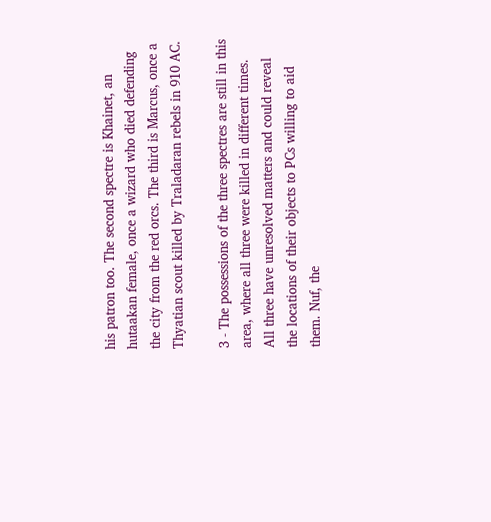his patron too. The second spectre is Khainet, an hutaakan female, once a wizard who died defending the city from the red orcs. The third is Marcus, once a Thyatian scout killed by Traladaran rebels in 910 AC.

3 - The possessions of the three spectres are still in this area, where all three were killed in different times. All three have unresolved matters and could reveal the locations of their objects to PCs willing to aid them. Nuf, the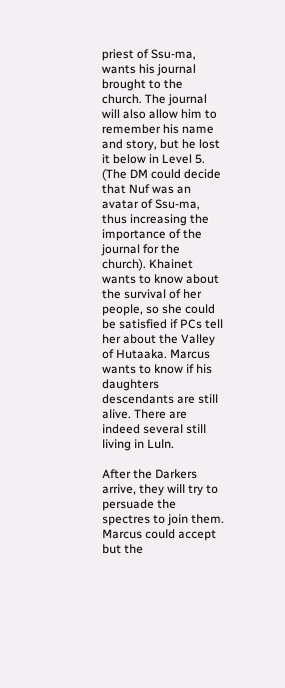priest of Ssu-ma, wants his journal brought to the church. The journal will also allow him to remember his name and story, but he lost it below in Level 5. (The DM could decide that Nuf was an avatar of Ssu-ma, thus increasing the importance of the journal for the church). Khainet wants to know about the survival of her people, so she could be satisfied if PCs tell her about the Valley of Hutaaka. Marcus wants to know if his daughters descendants are still alive. There are indeed several still living in Luln.

After the Darkers arrive, they will try to persuade the spectres to join them. Marcus could accept but the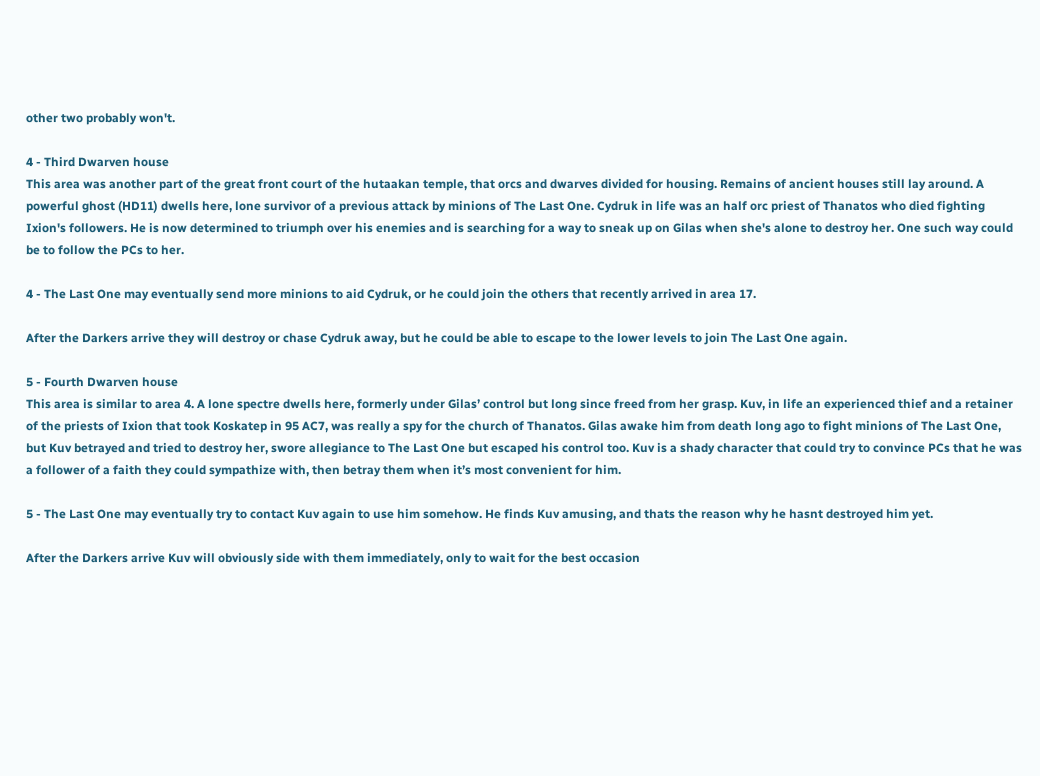other two probably won't.

4 - Third Dwarven house
This area was another part of the great front court of the hutaakan temple, that orcs and dwarves divided for housing. Remains of ancient houses still lay around. A powerful ghost (HD11) dwells here, lone survivor of a previous attack by minions of The Last One. Cydruk in life was an half orc priest of Thanatos who died fighting Ixion's followers. He is now determined to triumph over his enemies and is searching for a way to sneak up on Gilas when she's alone to destroy her. One such way could be to follow the PCs to her.

4 - The Last One may eventually send more minions to aid Cydruk, or he could join the others that recently arrived in area 17.

After the Darkers arrive they will destroy or chase Cydruk away, but he could be able to escape to the lower levels to join The Last One again.

5 - Fourth Dwarven house
This area is similar to area 4. A lone spectre dwells here, formerly under Gilas’ control but long since freed from her grasp. Kuv, in life an experienced thief and a retainer of the priests of Ixion that took Koskatep in 95 AC7, was really a spy for the church of Thanatos. Gilas awake him from death long ago to fight minions of The Last One, but Kuv betrayed and tried to destroy her, swore allegiance to The Last One but escaped his control too. Kuv is a shady character that could try to convince PCs that he was a follower of a faith they could sympathize with, then betray them when it’s most convenient for him.

5 - The Last One may eventually try to contact Kuv again to use him somehow. He finds Kuv amusing, and thats the reason why he hasnt destroyed him yet.

After the Darkers arrive Kuv will obviously side with them immediately, only to wait for the best occasion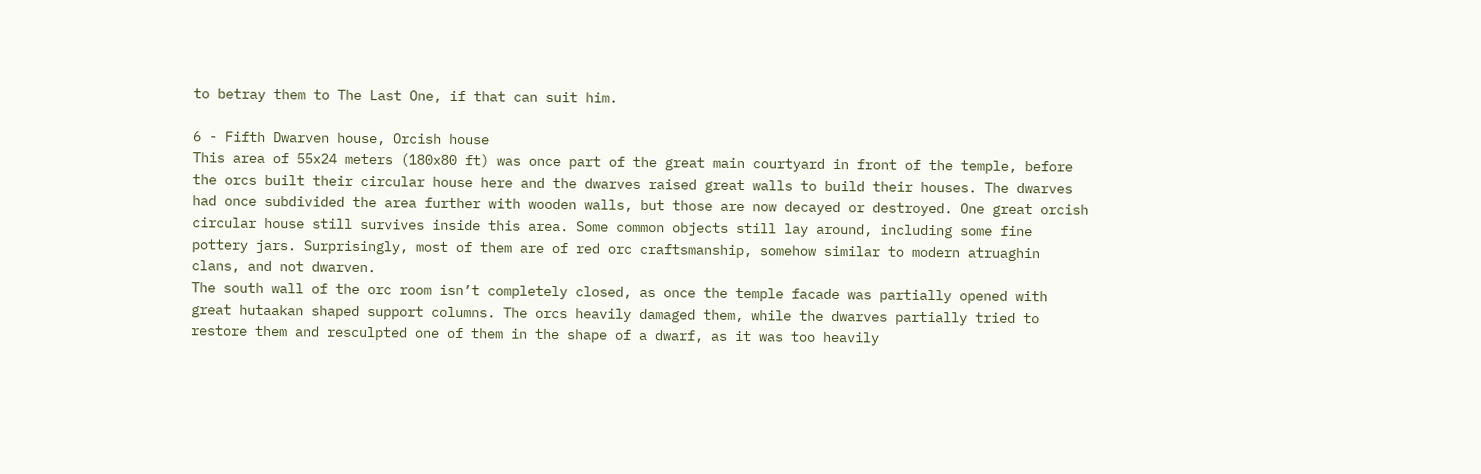to betray them to The Last One, if that can suit him.

6 - Fifth Dwarven house, Orcish house
This area of 55x24 meters (180x80 ft) was once part of the great main courtyard in front of the temple, before the orcs built their circular house here and the dwarves raised great walls to build their houses. The dwarves had once subdivided the area further with wooden walls, but those are now decayed or destroyed. One great orcish circular house still survives inside this area. Some common objects still lay around, including some fine pottery jars. Surprisingly, most of them are of red orc craftsmanship, somehow similar to modern atruaghin clans, and not dwarven.
The south wall of the orc room isn’t completely closed, as once the temple facade was partially opened with great hutaakan shaped support columns. The orcs heavily damaged them, while the dwarves partially tried to restore them and resculpted one of them in the shape of a dwarf, as it was too heavily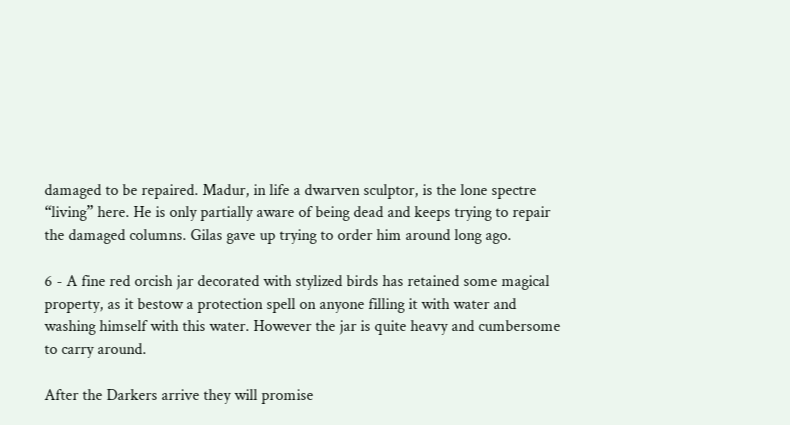damaged to be repaired. Madur, in life a dwarven sculptor, is the lone spectre “living” here. He is only partially aware of being dead and keeps trying to repair the damaged columns. Gilas gave up trying to order him around long ago.

6 - A fine red orcish jar decorated with stylized birds has retained some magical property, as it bestow a protection spell on anyone filling it with water and washing himself with this water. However the jar is quite heavy and cumbersome to carry around.

After the Darkers arrive they will promise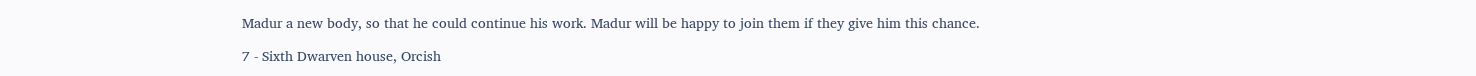Madur a new body, so that he could continue his work. Madur will be happy to join them if they give him this chance.

7 - Sixth Dwarven house, Orcish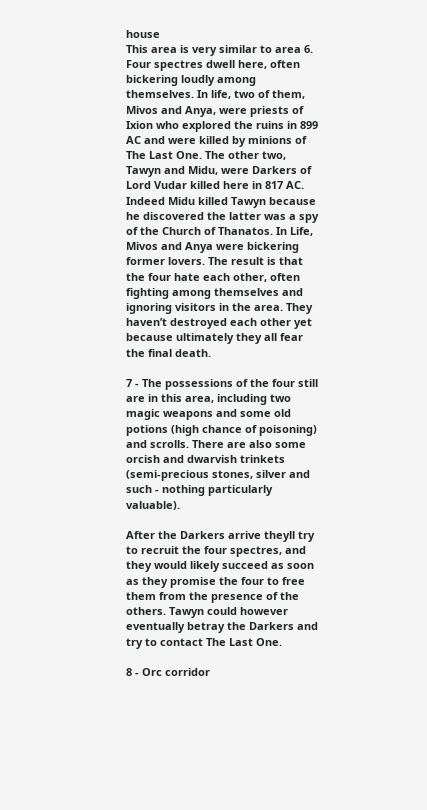house
This area is very similar to area 6. Four spectres dwell here, often bickering loudly among themselves. In life, two of them, Mivos and Anya, were priests of Ixion who explored the ruins in 899 AC and were killed by minions of The Last One. The other two, Tawyn and Midu, were Darkers of Lord Vudar killed here in 817 AC. Indeed Midu killed Tawyn because he discovered the latter was a spy of the Church of Thanatos. In Life, Mivos and Anya were bickering former lovers. The result is that the four hate each other, often fighting among themselves and ignoring visitors in the area. They haven’t destroyed each other yet because ultimately they all fear the final death.

7 - The possessions of the four still are in this area, including two magic weapons and some old potions (high chance of poisoning) and scrolls. There are also some orcish and dwarvish trinkets (semi-precious stones, silver and such - nothing particularly valuable).

After the Darkers arrive theyll try to recruit the four spectres, and they would likely succeed as soon as they promise the four to free them from the presence of the others. Tawyn could however eventually betray the Darkers and try to contact The Last One.

8 - Orc corridor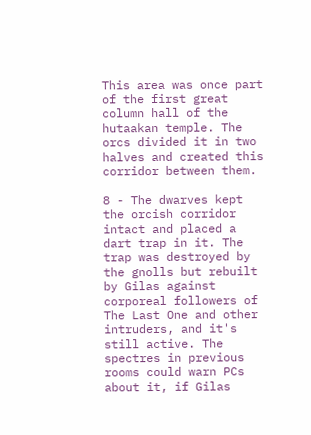This area was once part of the first great column hall of the hutaakan temple. The orcs divided it in two halves and created this corridor between them.

8 - The dwarves kept the orcish corridor intact and placed a dart trap in it. The trap was destroyed by the gnolls but rebuilt by Gilas against corporeal followers of The Last One and other intruders, and it's still active. The spectres in previous rooms could warn PCs about it, if Gilas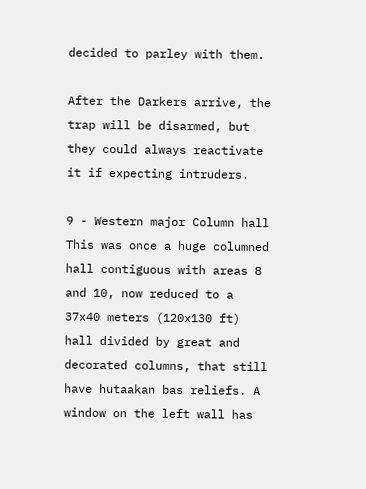decided to parley with them.

After the Darkers arrive, the trap will be disarmed, but they could always reactivate it if expecting intruders.

9 - Western major Column hall
This was once a huge columned hall contiguous with areas 8 and 10, now reduced to a 37x40 meters (120x130 ft) hall divided by great and decorated columns, that still have hutaakan bas reliefs. A window on the left wall has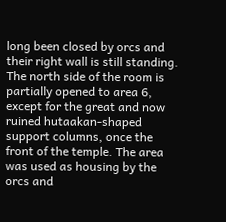long been closed by orcs and their right wall is still standing. The north side of the room is partially opened to area 6, except for the great and now ruined hutaakan-shaped support columns, once the front of the temple. The area was used as housing by the orcs and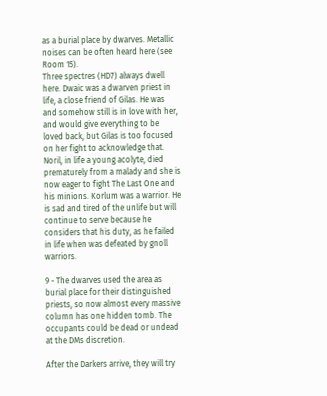as a burial place by dwarves. Metallic noises can be often heard here (see Room 15).
Three spectres (HD7) always dwell here. Dwaic was a dwarven priest in life, a close friend of Gilas. He was and somehow still is in love with her, and would give everything to be loved back, but Gilas is too focused on her fight to acknowledge that. Noril, in life a young acolyte, died prematurely from a malady and she is now eager to fight The Last One and his minions. Korlum was a warrior. He is sad and tired of the unlife but will continue to serve because he considers that his duty, as he failed in life when was defeated by gnoll warriors.

9 - The dwarves used the area as burial place for their distinguished priests, so now almost every massive column has one hidden tomb. The occupants could be dead or undead at the DMs discretion.

After the Darkers arrive, they will try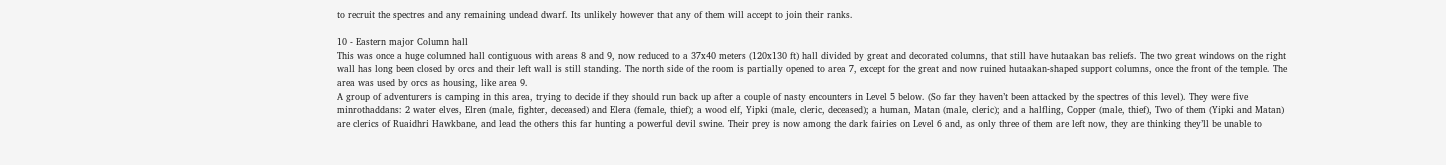to recruit the spectres and any remaining undead dwarf. Its unlikely however that any of them will accept to join their ranks.

10 - Eastern major Column hall
This was once a huge columned hall contiguous with areas 8 and 9, now reduced to a 37x40 meters (120x130 ft) hall divided by great and decorated columns, that still have hutaakan bas reliefs. The two great windows on the right wall has long been closed by orcs and their left wall is still standing. The north side of the room is partially opened to area 7, except for the great and now ruined hutaakan-shaped support columns, once the front of the temple. The area was used by orcs as housing, like area 9.
A group of adventurers is camping in this area, trying to decide if they should run back up after a couple of nasty encounters in Level 5 below. (So far they haven’t been attacked by the spectres of this level). They were five minrothaddans: 2 water elves, Elren (male, fighter, deceased) and Elera (female, thief); a wood elf, Yipki (male, cleric, deceased); a human, Matan (male, cleric); and a halfling, Copper (male, thief), Two of them (Yipki and Matan) are clerics of Ruaidhri Hawkbane, and lead the others this far hunting a powerful devil swine. Their prey is now among the dark fairies on Level 6 and, as only three of them are left now, they are thinking they’ll be unable to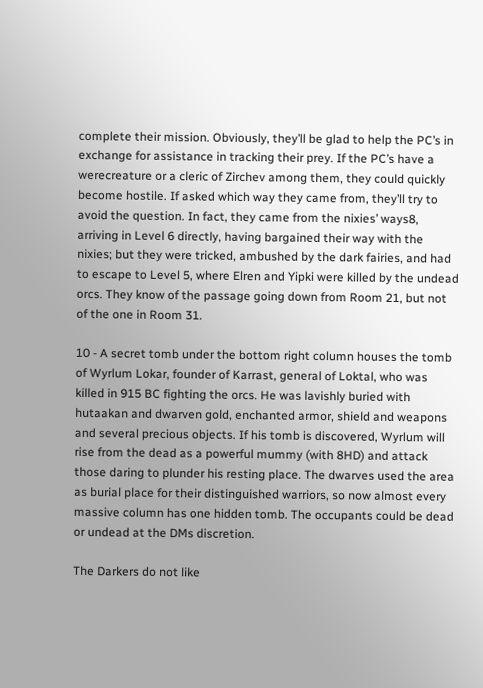complete their mission. Obviously, they’ll be glad to help the PC’s in exchange for assistance in tracking their prey. If the PC’s have a werecreature or a cleric of Zirchev among them, they could quickly become hostile. If asked which way they came from, they’ll try to avoid the question. In fact, they came from the nixies’ ways8, arriving in Level 6 directly, having bargained their way with the nixies; but they were tricked, ambushed by the dark fairies, and had to escape to Level 5, where Elren and Yipki were killed by the undead orcs. They know of the passage going down from Room 21, but not of the one in Room 31.

10 - A secret tomb under the bottom right column houses the tomb of Wyrlum Lokar, founder of Karrast, general of Loktal, who was killed in 915 BC fighting the orcs. He was lavishly buried with hutaakan and dwarven gold, enchanted armor, shield and weapons and several precious objects. If his tomb is discovered, Wyrlum will rise from the dead as a powerful mummy (with 8HD) and attack those daring to plunder his resting place. The dwarves used the area as burial place for their distinguished warriors, so now almost every massive column has one hidden tomb. The occupants could be dead or undead at the DMs discretion.

The Darkers do not like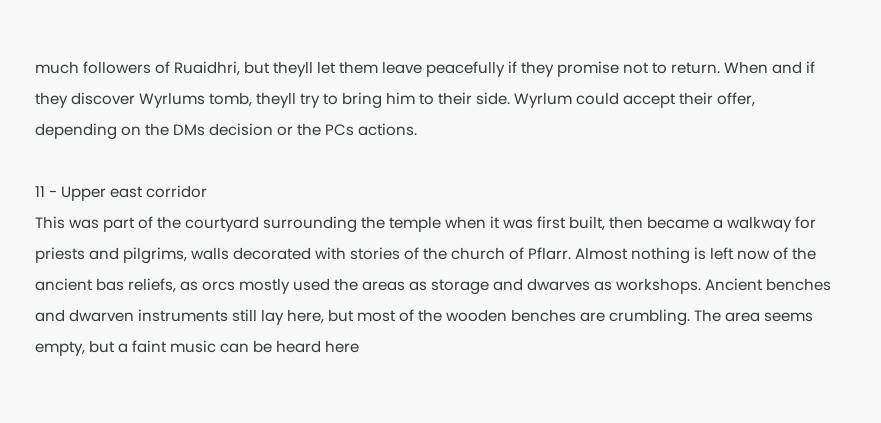much followers of Ruaidhri, but theyll let them leave peacefully if they promise not to return. When and if they discover Wyrlums tomb, theyll try to bring him to their side. Wyrlum could accept their offer, depending on the DMs decision or the PCs actions.

11 - Upper east corridor
This was part of the courtyard surrounding the temple when it was first built, then became a walkway for priests and pilgrims, walls decorated with stories of the church of Pflarr. Almost nothing is left now of the ancient bas reliefs, as orcs mostly used the areas as storage and dwarves as workshops. Ancient benches and dwarven instruments still lay here, but most of the wooden benches are crumbling. The area seems empty, but a faint music can be heard here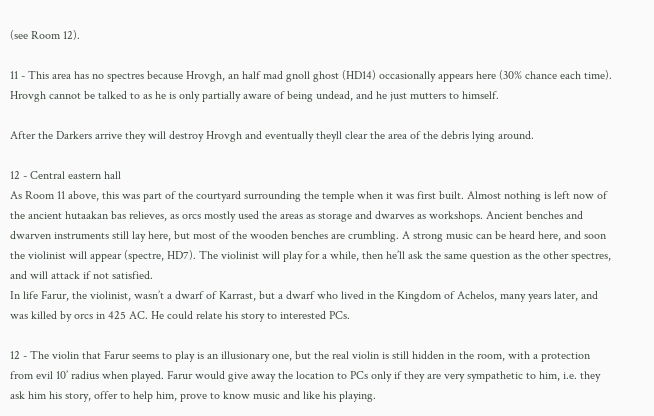(see Room 12).

11 - This area has no spectres because Hrovgh, an half mad gnoll ghost (HD14) occasionally appears here (30% chance each time). Hrovgh cannot be talked to as he is only partially aware of being undead, and he just mutters to himself.

After the Darkers arrive they will destroy Hrovgh and eventually theyll clear the area of the debris lying around.

12 - Central eastern hall
As Room 11 above, this was part of the courtyard surrounding the temple when it was first built. Almost nothing is left now of the ancient hutaakan bas relieves, as orcs mostly used the areas as storage and dwarves as workshops. Ancient benches and dwarven instruments still lay here, but most of the wooden benches are crumbling. A strong music can be heard here, and soon the violinist will appear (spectre, HD7). The violinist will play for a while, then he’ll ask the same question as the other spectres, and will attack if not satisfied.
In life Farur, the violinist, wasn’t a dwarf of Karrast, but a dwarf who lived in the Kingdom of Achelos, many years later, and was killed by orcs in 425 AC. He could relate his story to interested PCs.

12 - The violin that Farur seems to play is an illusionary one, but the real violin is still hidden in the room, with a protection from evil 10’ radius when played. Farur would give away the location to PCs only if they are very sympathetic to him, i.e. they ask him his story, offer to help him, prove to know music and like his playing.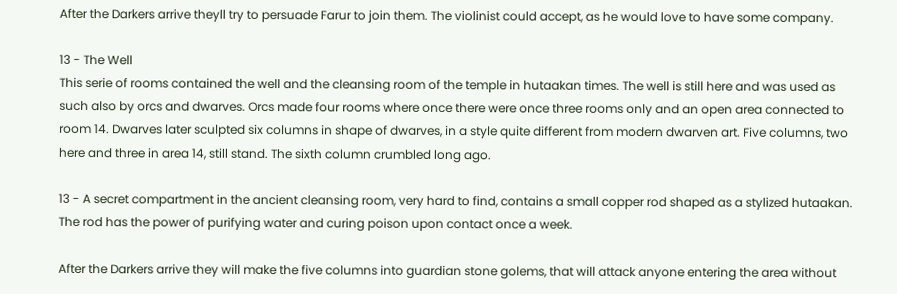After the Darkers arrive theyll try to persuade Farur to join them. The violinist could accept, as he would love to have some company.

13 - The Well
This serie of rooms contained the well and the cleansing room of the temple in hutaakan times. The well is still here and was used as such also by orcs and dwarves. Orcs made four rooms where once there were once three rooms only and an open area connected to room 14. Dwarves later sculpted six columns in shape of dwarves, in a style quite different from modern dwarven art. Five columns, two here and three in area 14, still stand. The sixth column crumbled long ago.

13 - A secret compartment in the ancient cleansing room, very hard to find, contains a small copper rod shaped as a stylized hutaakan. The rod has the power of purifying water and curing poison upon contact once a week.

After the Darkers arrive they will make the five columns into guardian stone golems, that will attack anyone entering the area without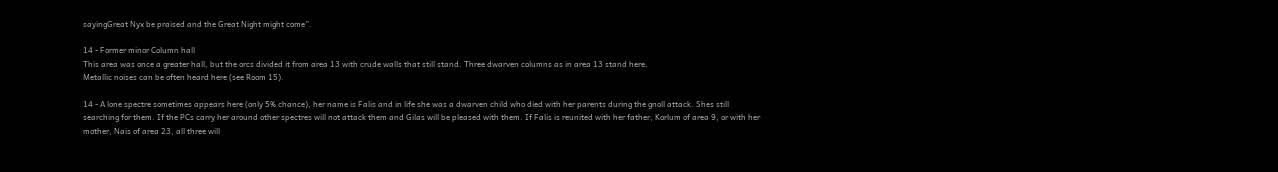sayingGreat Nyx be praised and the Great Night might come”.

14 - Former minor Column hall
This area was once a greater hall, but the orcs divided it from area 13 with crude walls that still stand. Three dwarven columns as in area 13 stand here.
Metallic noises can be often heard here (see Room 15).

14 - A lone spectre sometimes appears here (only 5% chance), her name is Falis and in life she was a dwarven child who died with her parents during the gnoll attack. Shes still searching for them. If the PCs carry her around other spectres will not attack them and Gilas will be pleased with them. If Falis is reunited with her father, Korlum of area 9, or with her mother, Nais of area 23, all three will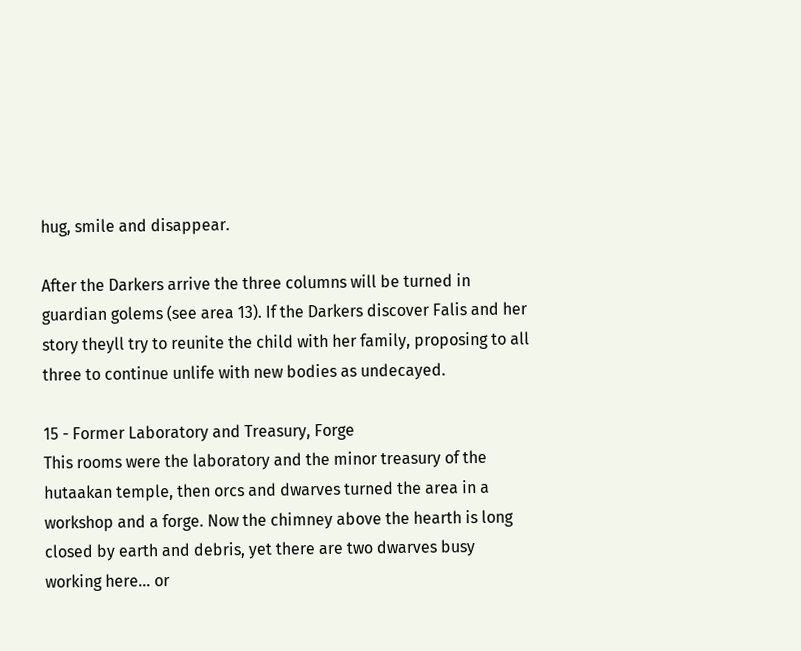hug, smile and disappear.

After the Darkers arrive the three columns will be turned in guardian golems (see area 13). If the Darkers discover Falis and her story theyll try to reunite the child with her family, proposing to all three to continue unlife with new bodies as undecayed.

15 - Former Laboratory and Treasury, Forge
This rooms were the laboratory and the minor treasury of the hutaakan temple, then orcs and dwarves turned the area in a workshop and a forge. Now the chimney above the hearth is long closed by earth and debris, yet there are two dwarves busy working here… or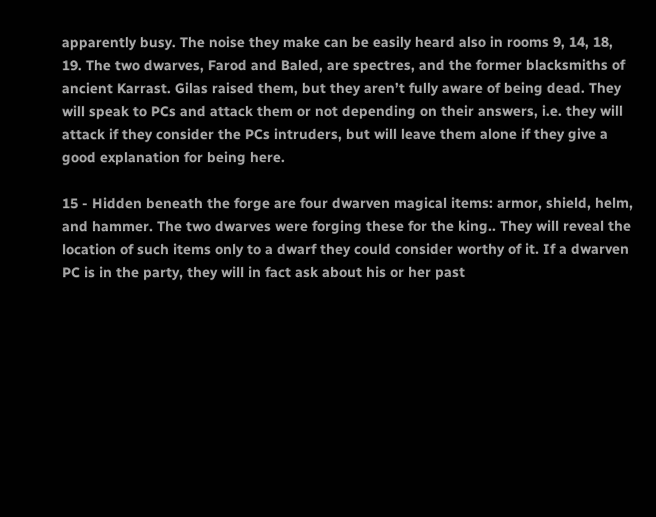apparently busy. The noise they make can be easily heard also in rooms 9, 14, 18, 19. The two dwarves, Farod and Baled, are spectres, and the former blacksmiths of ancient Karrast. Gilas raised them, but they aren’t fully aware of being dead. They will speak to PCs and attack them or not depending on their answers, i.e. they will attack if they consider the PCs intruders, but will leave them alone if they give a good explanation for being here.

15 - Hidden beneath the forge are four dwarven magical items: armor, shield, helm, and hammer. The two dwarves were forging these for the king.. They will reveal the location of such items only to a dwarf they could consider worthy of it. If a dwarven PC is in the party, they will in fact ask about his or her past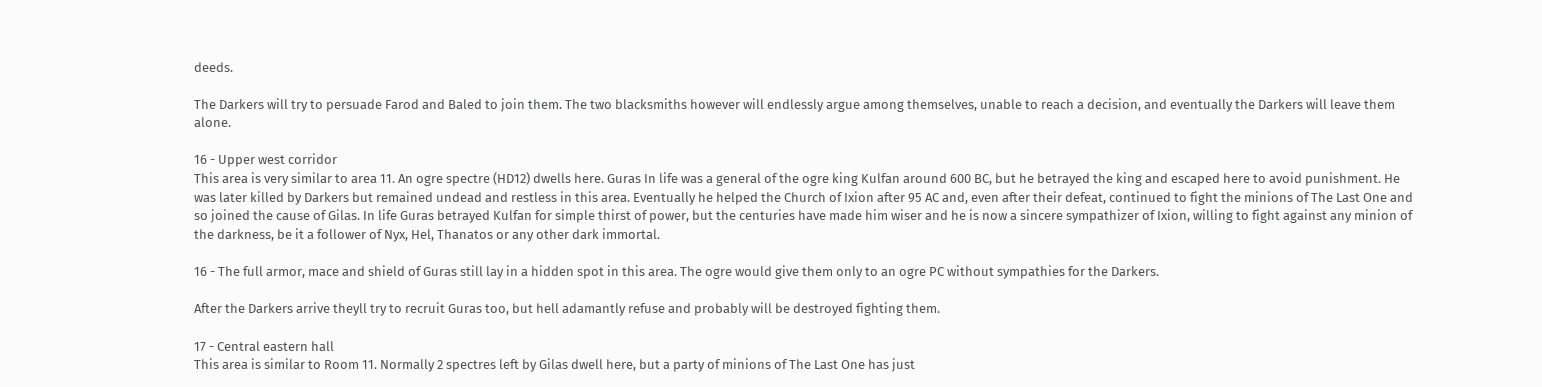deeds.

The Darkers will try to persuade Farod and Baled to join them. The two blacksmiths however will endlessly argue among themselves, unable to reach a decision, and eventually the Darkers will leave them alone.

16 - Upper west corridor
This area is very similar to area 11. An ogre spectre (HD12) dwells here. Guras In life was a general of the ogre king Kulfan around 600 BC, but he betrayed the king and escaped here to avoid punishment. He was later killed by Darkers but remained undead and restless in this area. Eventually he helped the Church of Ixion after 95 AC and, even after their defeat, continued to fight the minions of The Last One and so joined the cause of Gilas. In life Guras betrayed Kulfan for simple thirst of power, but the centuries have made him wiser and he is now a sincere sympathizer of Ixion, willing to fight against any minion of the darkness, be it a follower of Nyx, Hel, Thanatos or any other dark immortal.

16 - The full armor, mace and shield of Guras still lay in a hidden spot in this area. The ogre would give them only to an ogre PC without sympathies for the Darkers.

After the Darkers arrive theyll try to recruit Guras too, but hell adamantly refuse and probably will be destroyed fighting them.

17 - Central eastern hall
This area is similar to Room 11. Normally 2 spectres left by Gilas dwell here, but a party of minions of The Last One has just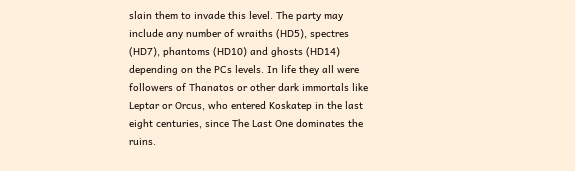slain them to invade this level. The party may include any number of wraiths (HD5), spectres (HD7), phantoms (HD10) and ghosts (HD14) depending on the PCs levels. In life they all were followers of Thanatos or other dark immortals like Leptar or Orcus, who entered Koskatep in the last eight centuries, since The Last One dominates the ruins.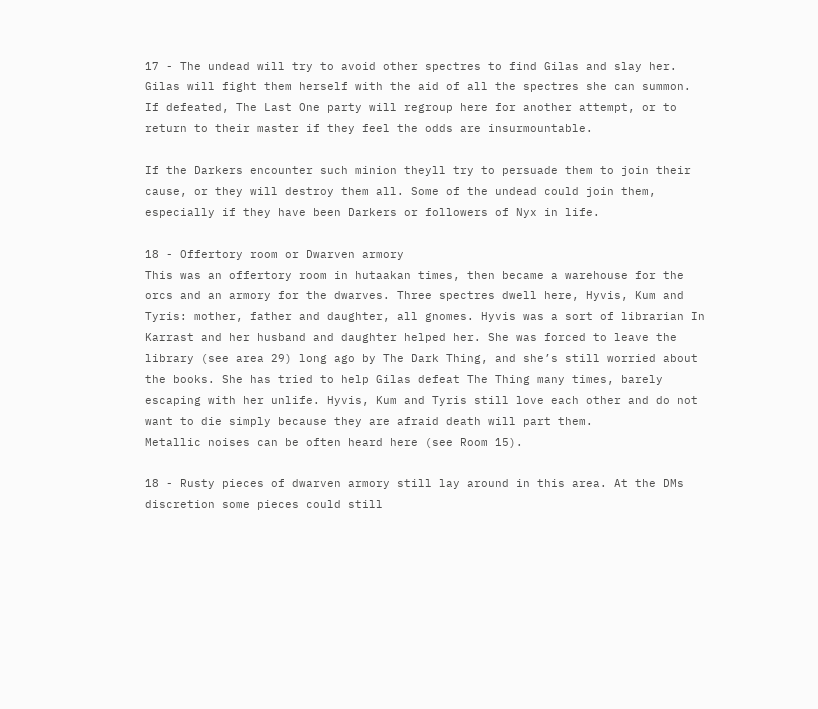17 - The undead will try to avoid other spectres to find Gilas and slay her. Gilas will fight them herself with the aid of all the spectres she can summon. If defeated, The Last One party will regroup here for another attempt, or to return to their master if they feel the odds are insurmountable.

If the Darkers encounter such minion theyll try to persuade them to join their cause, or they will destroy them all. Some of the undead could join them, especially if they have been Darkers or followers of Nyx in life.

18 - Offertory room or Dwarven armory
This was an offertory room in hutaakan times, then became a warehouse for the orcs and an armory for the dwarves. Three spectres dwell here, Hyvis, Kum and Tyris: mother, father and daughter, all gnomes. Hyvis was a sort of librarian In Karrast and her husband and daughter helped her. She was forced to leave the library (see area 29) long ago by The Dark Thing, and she’s still worried about the books. She has tried to help Gilas defeat The Thing many times, barely escaping with her unlife. Hyvis, Kum and Tyris still love each other and do not want to die simply because they are afraid death will part them.
Metallic noises can be often heard here (see Room 15).

18 - Rusty pieces of dwarven armory still lay around in this area. At the DMs discretion some pieces could still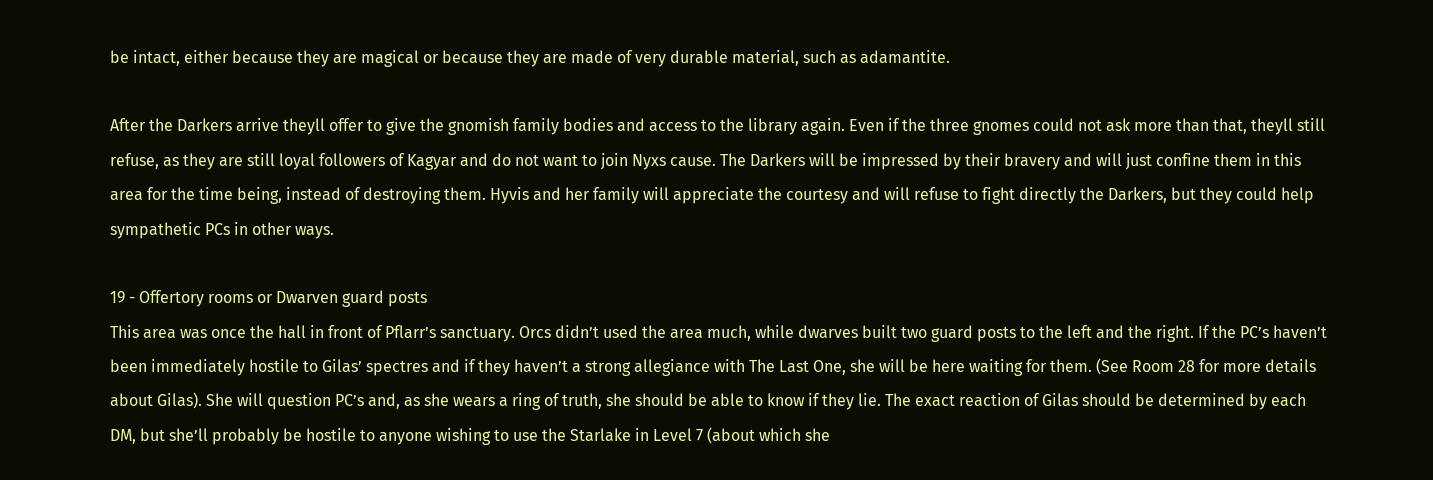be intact, either because they are magical or because they are made of very durable material, such as adamantite.

After the Darkers arrive theyll offer to give the gnomish family bodies and access to the library again. Even if the three gnomes could not ask more than that, theyll still refuse, as they are still loyal followers of Kagyar and do not want to join Nyxs cause. The Darkers will be impressed by their bravery and will just confine them in this area for the time being, instead of destroying them. Hyvis and her family will appreciate the courtesy and will refuse to fight directly the Darkers, but they could help sympathetic PCs in other ways.

19 - Offertory rooms or Dwarven guard posts
This area was once the hall in front of Pflarr’s sanctuary. Orcs didn’t used the area much, while dwarves built two guard posts to the left and the right. If the PC’s haven’t been immediately hostile to Gilas’ spectres and if they haven’t a strong allegiance with The Last One, she will be here waiting for them. (See Room 28 for more details about Gilas). She will question PC’s and, as she wears a ring of truth, she should be able to know if they lie. The exact reaction of Gilas should be determined by each DM, but she’ll probably be hostile to anyone wishing to use the Starlake in Level 7 (about which she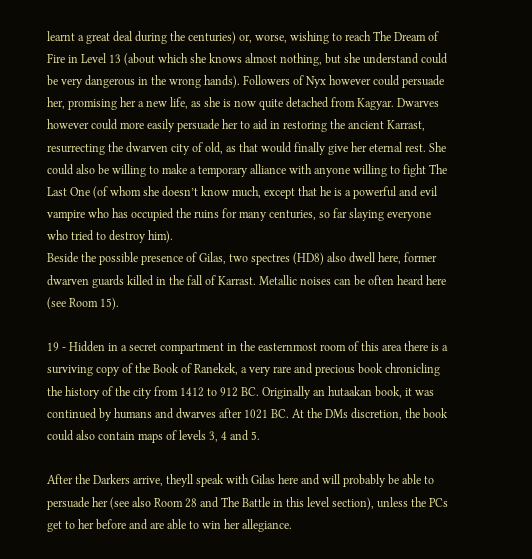learnt a great deal during the centuries) or, worse, wishing to reach The Dream of Fire in Level 13 (about which she knows almost nothing, but she understand could be very dangerous in the wrong hands). Followers of Nyx however could persuade her, promising her a new life, as she is now quite detached from Kagyar. Dwarves however could more easily persuade her to aid in restoring the ancient Karrast, resurrecting the dwarven city of old, as that would finally give her eternal rest. She could also be willing to make a temporary alliance with anyone willing to fight The Last One (of whom she doesn’t know much, except that he is a powerful and evil vampire who has occupied the ruins for many centuries, so far slaying everyone who tried to destroy him).
Beside the possible presence of Gilas, two spectres (HD8) also dwell here, former dwarven guards killed in the fall of Karrast. Metallic noises can be often heard here (see Room 15).

19 - Hidden in a secret compartment in the easternmost room of this area there is a surviving copy of the Book of Ranekek, a very rare and precious book chronicling the history of the city from 1412 to 912 BC. Originally an hutaakan book, it was continued by humans and dwarves after 1021 BC. At the DMs discretion, the book could also contain maps of levels 3, 4 and 5.

After the Darkers arrive, theyll speak with Gilas here and will probably be able to persuade her (see also Room 28 and The Battle in this level section), unless the PCs get to her before and are able to win her allegiance.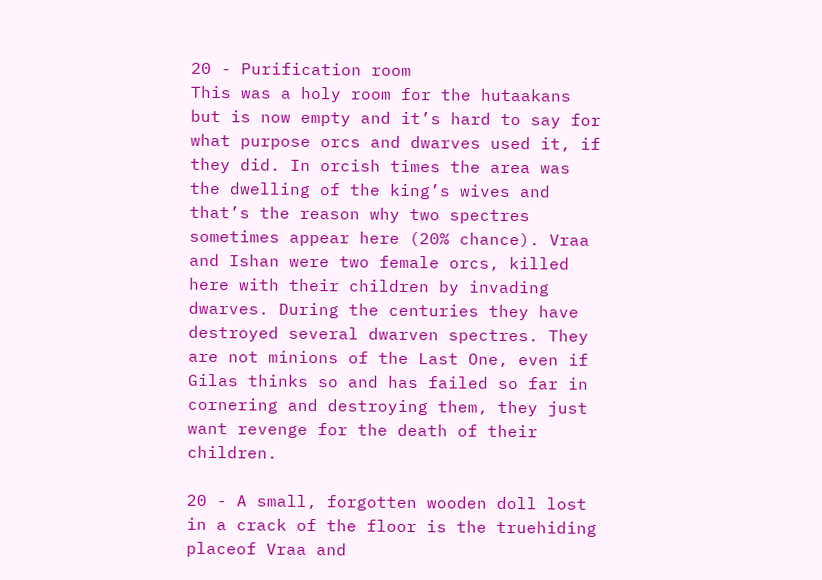20 - Purification room
This was a holy room for the hutaakans but is now empty and it’s hard to say for what purpose orcs and dwarves used it, if they did. In orcish times the area was the dwelling of the king’s wives and that’s the reason why two spectres sometimes appear here (20% chance). Vraa and Ishan were two female orcs, killed here with their children by invading dwarves. During the centuries they have destroyed several dwarven spectres. They are not minions of the Last One, even if Gilas thinks so and has failed so far in cornering and destroying them, they just want revenge for the death of their children.

20 - A small, forgotten wooden doll lost in a crack of the floor is the truehiding placeof Vraa and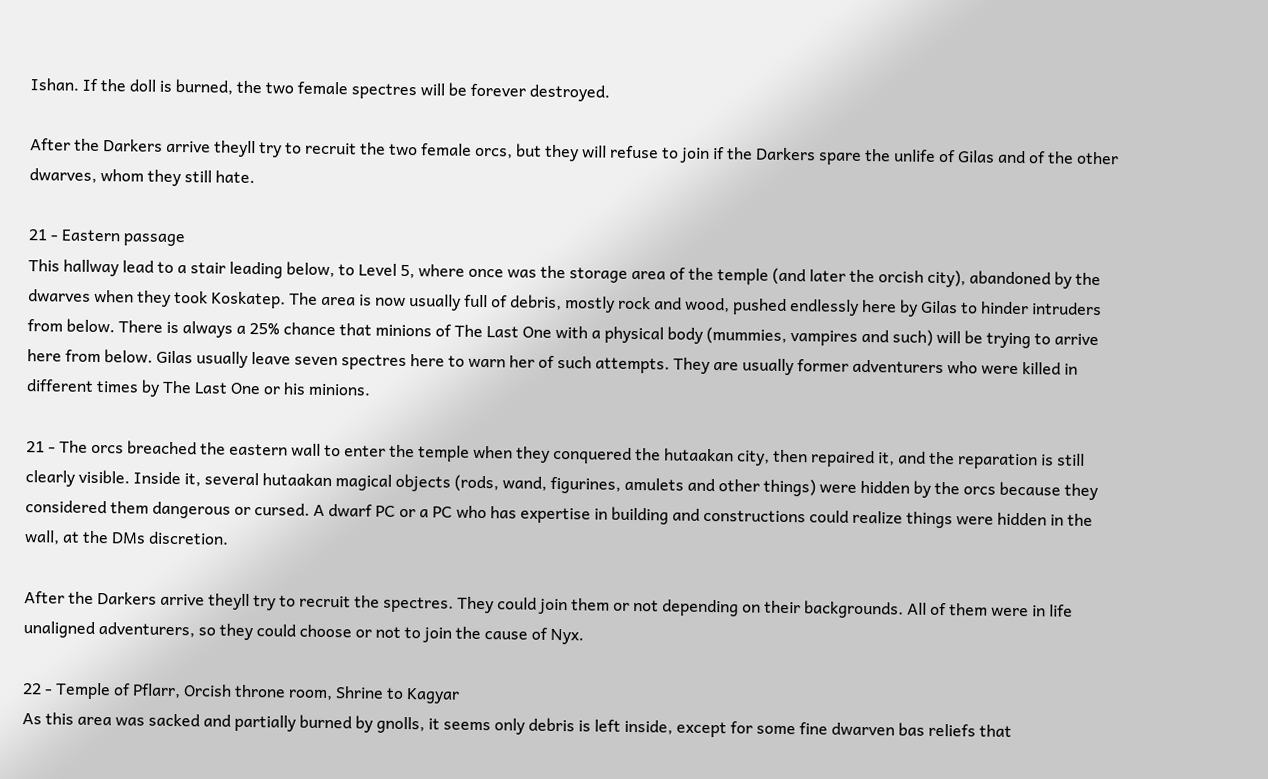Ishan. If the doll is burned, the two female spectres will be forever destroyed.

After the Darkers arrive theyll try to recruit the two female orcs, but they will refuse to join if the Darkers spare the unlife of Gilas and of the other dwarves, whom they still hate.

21 - Eastern passage
This hallway lead to a stair leading below, to Level 5, where once was the storage area of the temple (and later the orcish city), abandoned by the dwarves when they took Koskatep. The area is now usually full of debris, mostly rock and wood, pushed endlessly here by Gilas to hinder intruders from below. There is always a 25% chance that minions of The Last One with a physical body (mummies, vampires and such) will be trying to arrive here from below. Gilas usually leave seven spectres here to warn her of such attempts. They are usually former adventurers who were killed in different times by The Last One or his minions.

21 - The orcs breached the eastern wall to enter the temple when they conquered the hutaakan city, then repaired it, and the reparation is still clearly visible. Inside it, several hutaakan magical objects (rods, wand, figurines, amulets and other things) were hidden by the orcs because they considered them dangerous or cursed. A dwarf PC or a PC who has expertise in building and constructions could realize things were hidden in the wall, at the DMs discretion.

After the Darkers arrive theyll try to recruit the spectres. They could join them or not depending on their backgrounds. All of them were in life unaligned adventurers, so they could choose or not to join the cause of Nyx.

22 - Temple of Pflarr, Orcish throne room, Shrine to Kagyar
As this area was sacked and partially burned by gnolls, it seems only debris is left inside, except for some fine dwarven bas reliefs that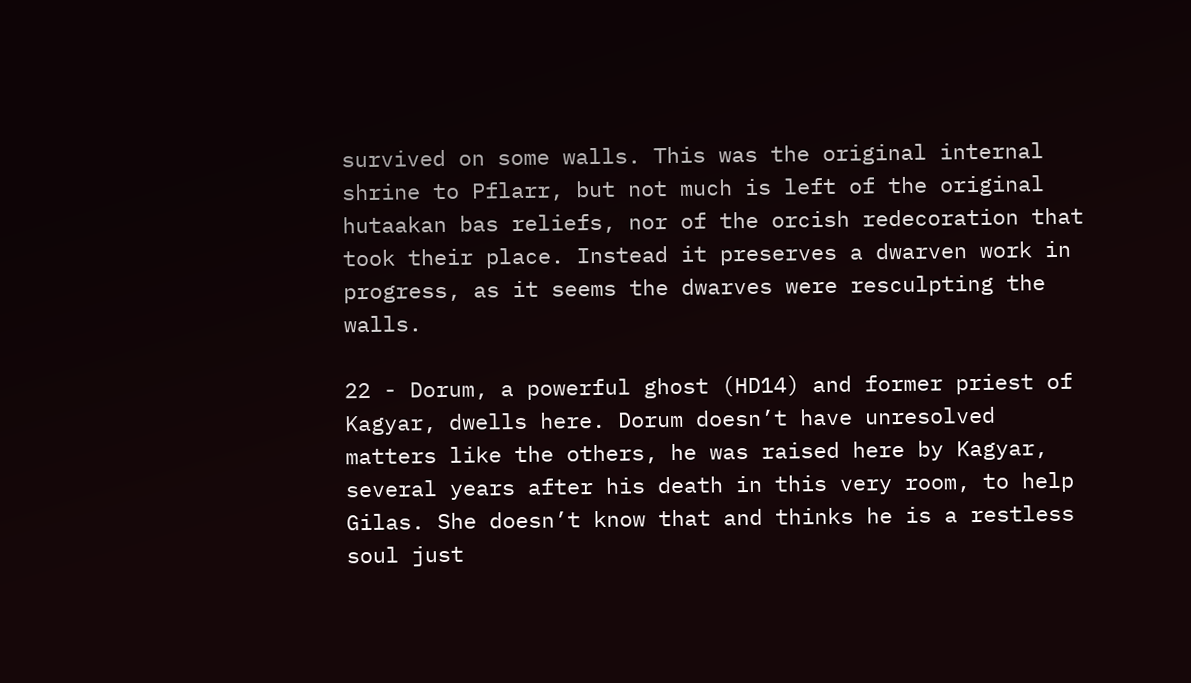survived on some walls. This was the original internal shrine to Pflarr, but not much is left of the original hutaakan bas reliefs, nor of the orcish redecoration that took their place. Instead it preserves a dwarven work in progress, as it seems the dwarves were resculpting the walls.

22 - Dorum, a powerful ghost (HD14) and former priest of Kagyar, dwells here. Dorum doesn’t have unresolved matters like the others, he was raised here by Kagyar, several years after his death in this very room, to help Gilas. She doesn’t know that and thinks he is a restless soul just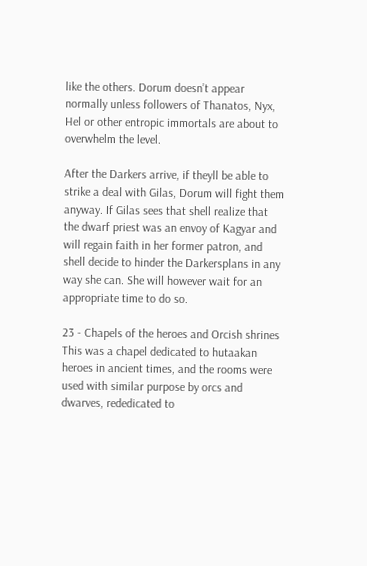like the others. Dorum doesn’t appear normally unless followers of Thanatos, Nyx, Hel or other entropic immortals are about to overwhelm the level.

After the Darkers arrive, if theyll be able to strike a deal with Gilas, Dorum will fight them anyway. If Gilas sees that shell realize that the dwarf priest was an envoy of Kagyar and will regain faith in her former patron, and shell decide to hinder the Darkersplans in any way she can. She will however wait for an appropriate time to do so.

23 - Chapels of the heroes and Orcish shrines
This was a chapel dedicated to hutaakan heroes in ancient times, and the rooms were used with similar purpose by orcs and dwarves, rededicated to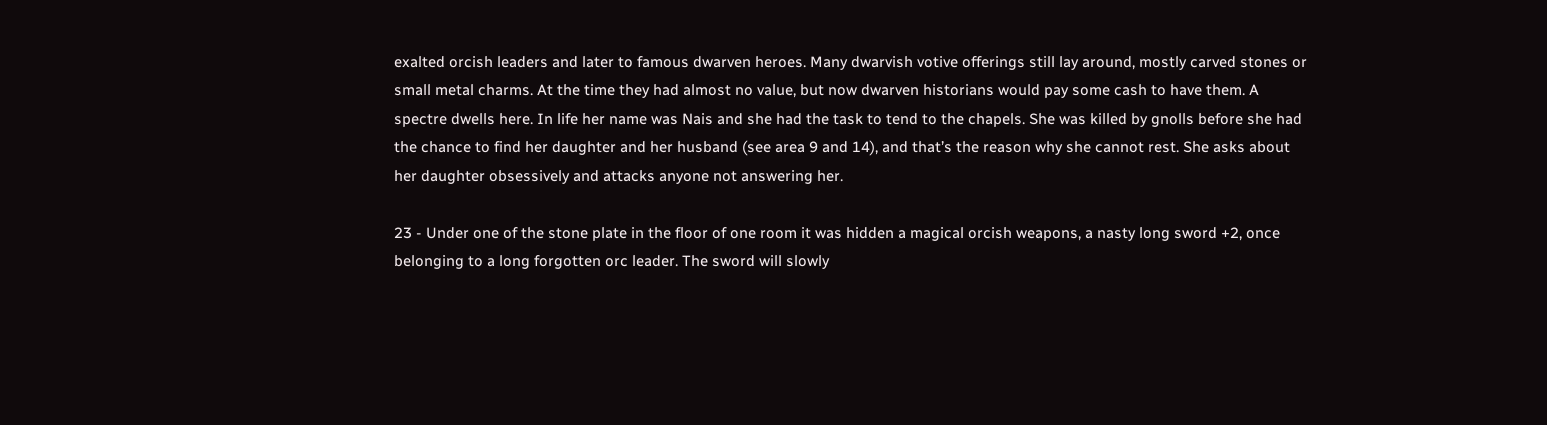exalted orcish leaders and later to famous dwarven heroes. Many dwarvish votive offerings still lay around, mostly carved stones or small metal charms. At the time they had almost no value, but now dwarven historians would pay some cash to have them. A spectre dwells here. In life her name was Nais and she had the task to tend to the chapels. She was killed by gnolls before she had the chance to find her daughter and her husband (see area 9 and 14), and that’s the reason why she cannot rest. She asks about her daughter obsessively and attacks anyone not answering her.

23 - Under one of the stone plate in the floor of one room it was hidden a magical orcish weapons, a nasty long sword +2, once belonging to a long forgotten orc leader. The sword will slowly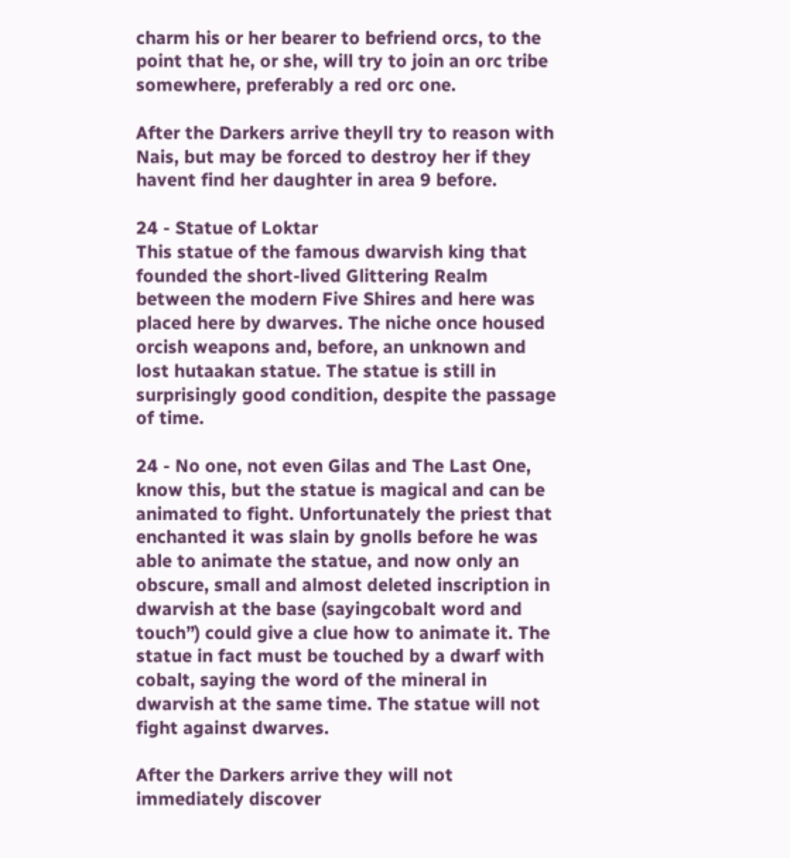charm his or her bearer to befriend orcs, to the point that he, or she, will try to join an orc tribe somewhere, preferably a red orc one.

After the Darkers arrive theyll try to reason with Nais, but may be forced to destroy her if they havent find her daughter in area 9 before.

24 - Statue of Loktar
This statue of the famous dwarvish king that founded the short-lived Glittering Realm between the modern Five Shires and here was placed here by dwarves. The niche once housed orcish weapons and, before, an unknown and lost hutaakan statue. The statue is still in surprisingly good condition, despite the passage of time.

24 - No one, not even Gilas and The Last One, know this, but the statue is magical and can be animated to fight. Unfortunately the priest that enchanted it was slain by gnolls before he was able to animate the statue, and now only an obscure, small and almost deleted inscription in dwarvish at the base (sayingcobalt word and touch”) could give a clue how to animate it. The statue in fact must be touched by a dwarf with cobalt, saying the word of the mineral in dwarvish at the same time. The statue will not fight against dwarves.

After the Darkers arrive they will not immediately discover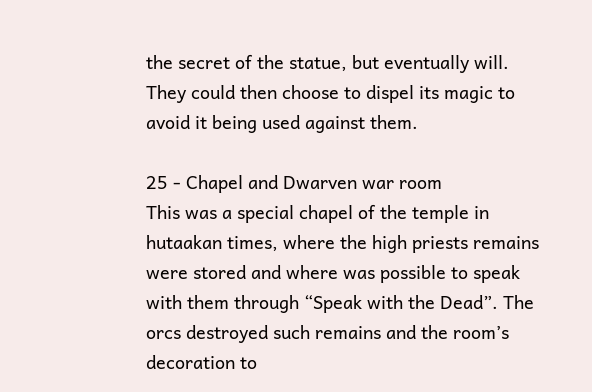the secret of the statue, but eventually will. They could then choose to dispel its magic to avoid it being used against them.

25 - Chapel and Dwarven war room
This was a special chapel of the temple in hutaakan times, where the high priests remains were stored and where was possible to speak with them through “Speak with the Dead”. The orcs destroyed such remains and the room’s decoration to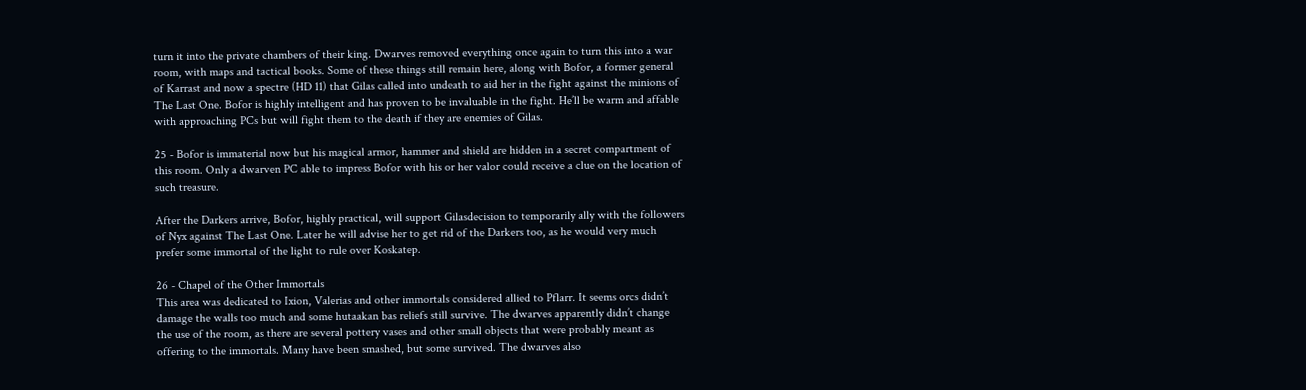turn it into the private chambers of their king. Dwarves removed everything once again to turn this into a war room, with maps and tactical books. Some of these things still remain here, along with Bofor, a former general of Karrast and now a spectre (HD 11) that Gilas called into undeath to aid her in the fight against the minions of The Last One. Bofor is highly intelligent and has proven to be invaluable in the fight. He’ll be warm and affable with approaching PCs but will fight them to the death if they are enemies of Gilas.

25 - Bofor is immaterial now but his magical armor, hammer and shield are hidden in a secret compartment of this room. Only a dwarven PC able to impress Bofor with his or her valor could receive a clue on the location of such treasure.

After the Darkers arrive, Bofor, highly practical, will support Gilasdecision to temporarily ally with the followers of Nyx against The Last One. Later he will advise her to get rid of the Darkers too, as he would very much prefer some immortal of the light to rule over Koskatep.

26 - Chapel of the Other Immortals
This area was dedicated to Ixion, Valerias and other immortals considered allied to Pflarr. It seems orcs didn’t damage the walls too much and some hutaakan bas reliefs still survive. The dwarves apparently didn’t change the use of the room, as there are several pottery vases and other small objects that were probably meant as offering to the immortals. Many have been smashed, but some survived. The dwarves also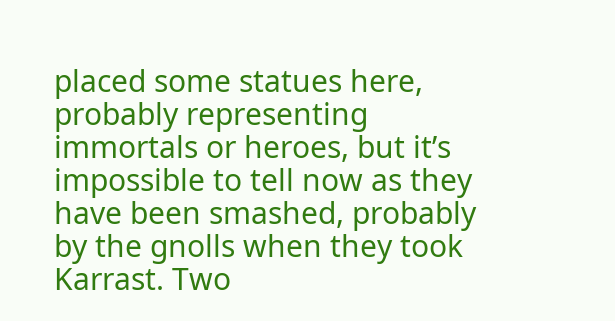placed some statues here, probably representing immortals or heroes, but it’s impossible to tell now as they have been smashed, probably by the gnolls when they took Karrast. Two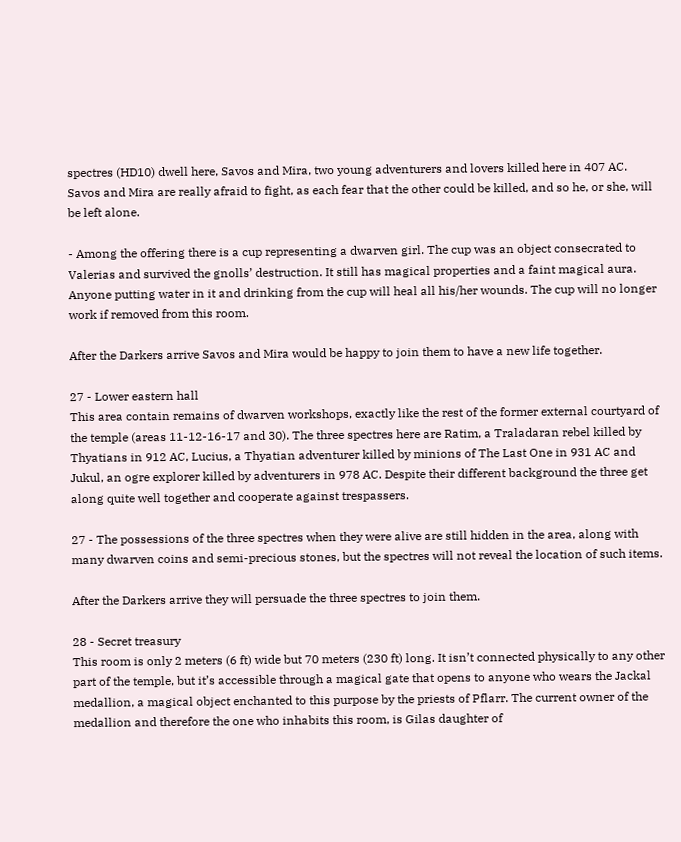spectres (HD10) dwell here, Savos and Mira, two young adventurers and lovers killed here in 407 AC. Savos and Mira are really afraid to fight, as each fear that the other could be killed, and so he, or she, will be left alone.

- Among the offering there is a cup representing a dwarven girl. The cup was an object consecrated to Valerias and survived the gnolls’ destruction. It still has magical properties and a faint magical aura. Anyone putting water in it and drinking from the cup will heal all his/her wounds. The cup will no longer work if removed from this room.

After the Darkers arrive Savos and Mira would be happy to join them to have a new life together.

27 - Lower eastern hall
This area contain remains of dwarven workshops, exactly like the rest of the former external courtyard of the temple (areas 11-12-16-17 and 30). The three spectres here are Ratim, a Traladaran rebel killed by Thyatians in 912 AC, Lucius, a Thyatian adventurer killed by minions of The Last One in 931 AC and Jukul, an ogre explorer killed by adventurers in 978 AC. Despite their different background the three get along quite well together and cooperate against trespassers.

27 - The possessions of the three spectres when they were alive are still hidden in the area, along with many dwarven coins and semi-precious stones, but the spectres will not reveal the location of such items.

After the Darkers arrive they will persuade the three spectres to join them.

28 - Secret treasury
This room is only 2 meters (6 ft) wide but 70 meters (230 ft) long. It isn’t connected physically to any other part of the temple, but it’s accessible through a magical gate that opens to anyone who wears the Jackal medallion, a magical object enchanted to this purpose by the priests of Pflarr. The current owner of the medallion and therefore the one who inhabits this room, is Gilas daughter of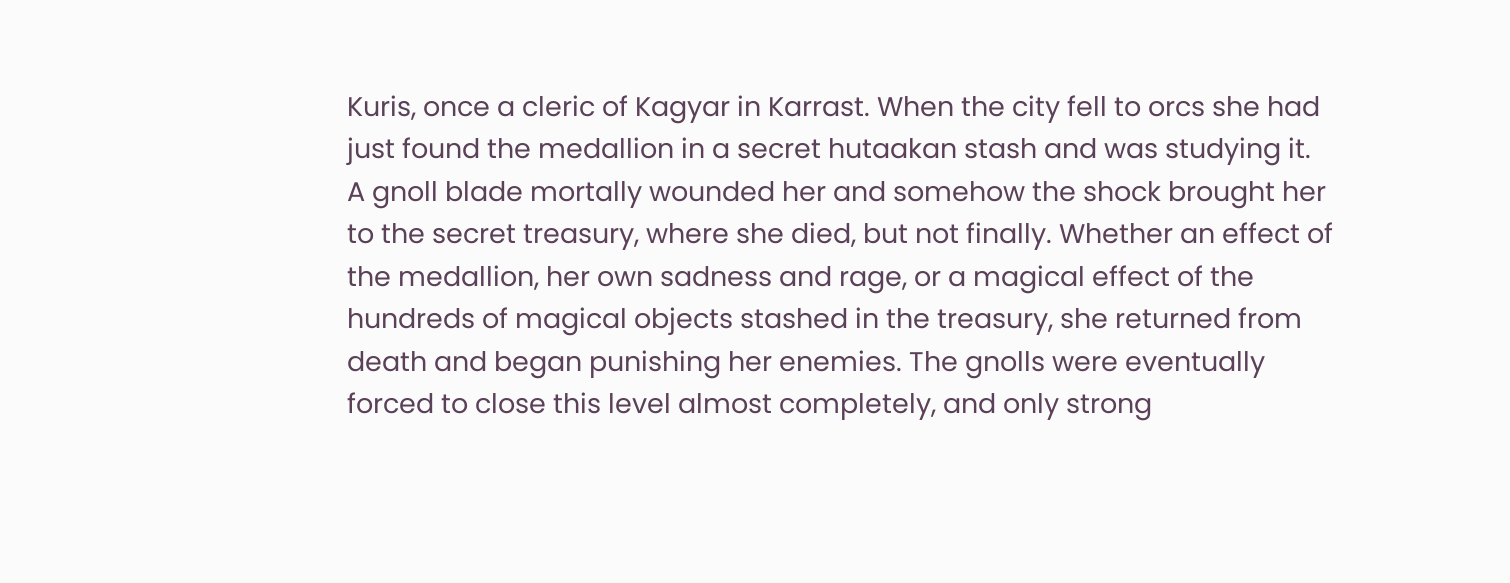Kuris, once a cleric of Kagyar in Karrast. When the city fell to orcs she had just found the medallion in a secret hutaakan stash and was studying it. A gnoll blade mortally wounded her and somehow the shock brought her to the secret treasury, where she died, but not finally. Whether an effect of the medallion, her own sadness and rage, or a magical effect of the hundreds of magical objects stashed in the treasury, she returned from death and began punishing her enemies. The gnolls were eventually forced to close this level almost completely, and only strong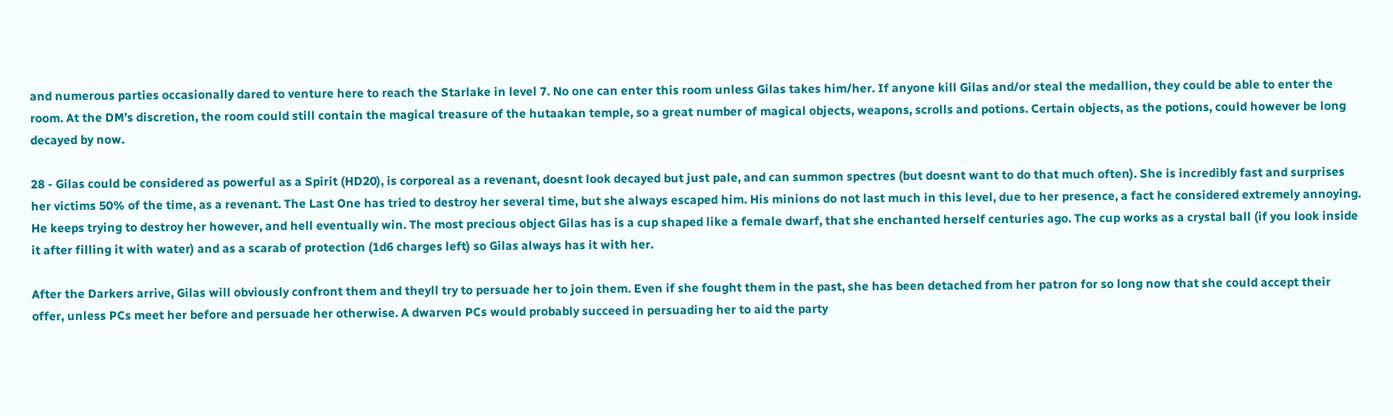and numerous parties occasionally dared to venture here to reach the Starlake in level 7. No one can enter this room unless Gilas takes him/her. If anyone kill Gilas and/or steal the medallion, they could be able to enter the room. At the DM’s discretion, the room could still contain the magical treasure of the hutaakan temple, so a great number of magical objects, weapons, scrolls and potions. Certain objects, as the potions, could however be long decayed by now.

28 - Gilas could be considered as powerful as a Spirit (HD20), is corporeal as a revenant, doesnt look decayed but just pale, and can summon spectres (but doesnt want to do that much often). She is incredibly fast and surprises her victims 50% of the time, as a revenant. The Last One has tried to destroy her several time, but she always escaped him. His minions do not last much in this level, due to her presence, a fact he considered extremely annoying. He keeps trying to destroy her however, and hell eventually win. The most precious object Gilas has is a cup shaped like a female dwarf, that she enchanted herself centuries ago. The cup works as a crystal ball (if you look inside it after filling it with water) and as a scarab of protection (1d6 charges left) so Gilas always has it with her.

After the Darkers arrive, Gilas will obviously confront them and theyll try to persuade her to join them. Even if she fought them in the past, she has been detached from her patron for so long now that she could accept their offer, unless PCs meet her before and persuade her otherwise. A dwarven PCs would probably succeed in persuading her to aid the party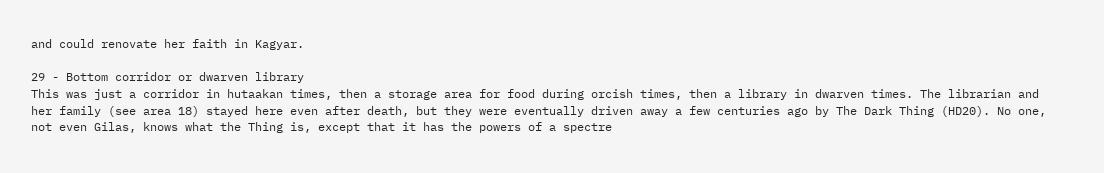and could renovate her faith in Kagyar.

29 - Bottom corridor or dwarven library
This was just a corridor in hutaakan times, then a storage area for food during orcish times, then a library in dwarven times. The librarian and her family (see area 18) stayed here even after death, but they were eventually driven away a few centuries ago by The Dark Thing (HD20). No one, not even Gilas, knows what the Thing is, except that it has the powers of a spectre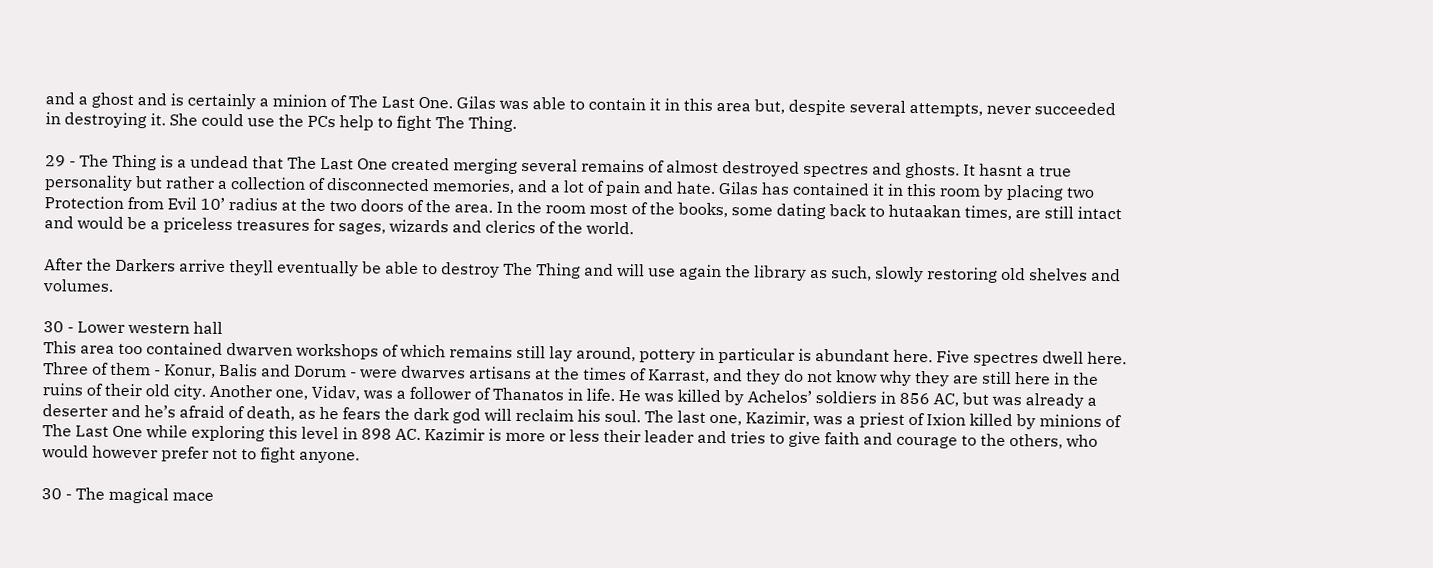and a ghost and is certainly a minion of The Last One. Gilas was able to contain it in this area but, despite several attempts, never succeeded in destroying it. She could use the PCs help to fight The Thing.

29 - The Thing is a undead that The Last One created merging several remains of almost destroyed spectres and ghosts. It hasnt a true personality but rather a collection of disconnected memories, and a lot of pain and hate. Gilas has contained it in this room by placing two Protection from Evil 10’ radius at the two doors of the area. In the room most of the books, some dating back to hutaakan times, are still intact and would be a priceless treasures for sages, wizards and clerics of the world.

After the Darkers arrive theyll eventually be able to destroy The Thing and will use again the library as such, slowly restoring old shelves and volumes.

30 - Lower western hall
This area too contained dwarven workshops of which remains still lay around, pottery in particular is abundant here. Five spectres dwell here. Three of them - Konur, Balis and Dorum - were dwarves artisans at the times of Karrast, and they do not know why they are still here in the ruins of their old city. Another one, Vidav, was a follower of Thanatos in life. He was killed by Achelos’ soldiers in 856 AC, but was already a deserter and he’s afraid of death, as he fears the dark god will reclaim his soul. The last one, Kazimir, was a priest of Ixion killed by minions of The Last One while exploring this level in 898 AC. Kazimir is more or less their leader and tries to give faith and courage to the others, who would however prefer not to fight anyone.

30 - The magical mace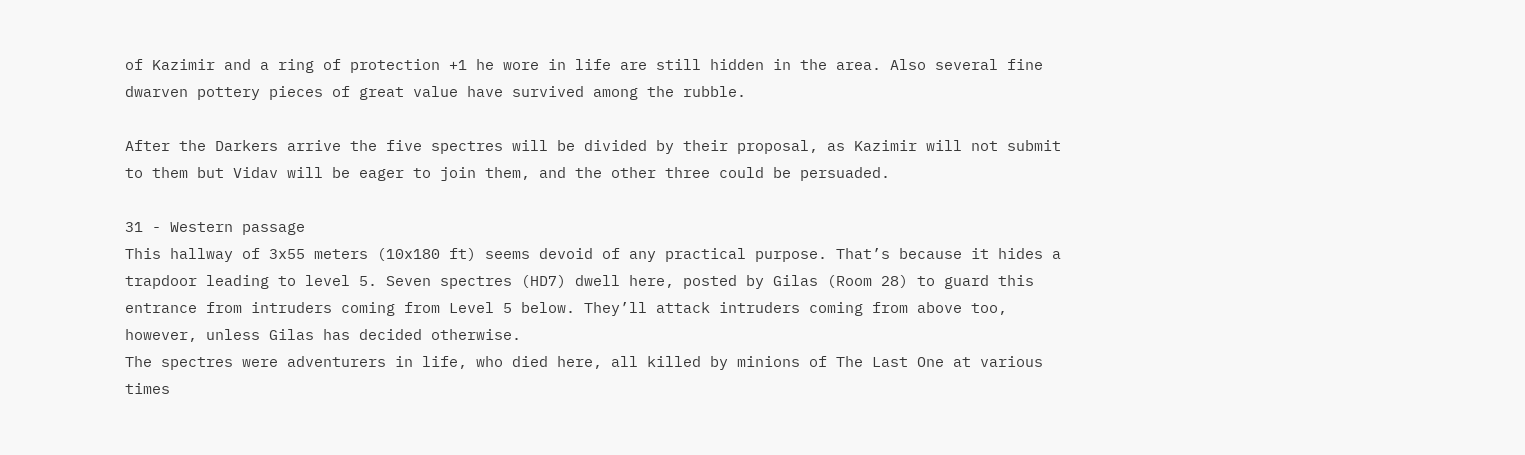of Kazimir and a ring of protection +1 he wore in life are still hidden in the area. Also several fine dwarven pottery pieces of great value have survived among the rubble.

After the Darkers arrive the five spectres will be divided by their proposal, as Kazimir will not submit to them but Vidav will be eager to join them, and the other three could be persuaded.

31 - Western passage
This hallway of 3x55 meters (10x180 ft) seems devoid of any practical purpose. That’s because it hides a trapdoor leading to level 5. Seven spectres (HD7) dwell here, posted by Gilas (Room 28) to guard this entrance from intruders coming from Level 5 below. They’ll attack intruders coming from above too, however, unless Gilas has decided otherwise.
The spectres were adventurers in life, who died here, all killed by minions of The Last One at various times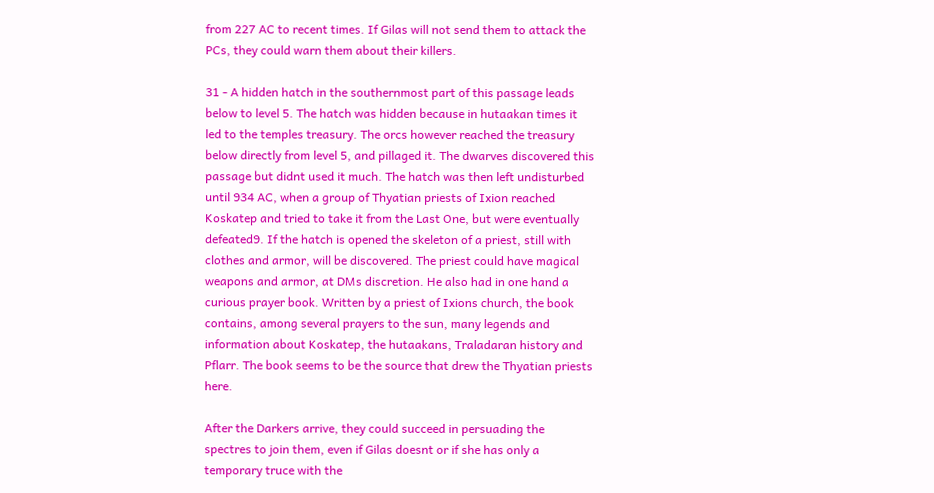from 227 AC to recent times. If Gilas will not send them to attack the PCs, they could warn them about their killers.

31 - A hidden hatch in the southernmost part of this passage leads below to level 5. The hatch was hidden because in hutaakan times it led to the temples treasury. The orcs however reached the treasury below directly from level 5, and pillaged it. The dwarves discovered this passage but didnt used it much. The hatch was then left undisturbed until 934 AC, when a group of Thyatian priests of Ixion reached Koskatep and tried to take it from the Last One, but were eventually defeated9. If the hatch is opened the skeleton of a priest, still with clothes and armor, will be discovered. The priest could have magical weapons and armor, at DMs discretion. He also had in one hand a curious prayer book. Written by a priest of Ixions church, the book contains, among several prayers to the sun, many legends and information about Koskatep, the hutaakans, Traladaran history and Pflarr. The book seems to be the source that drew the Thyatian priests here.

After the Darkers arrive, they could succeed in persuading the spectres to join them, even if Gilas doesnt or if she has only a temporary truce with the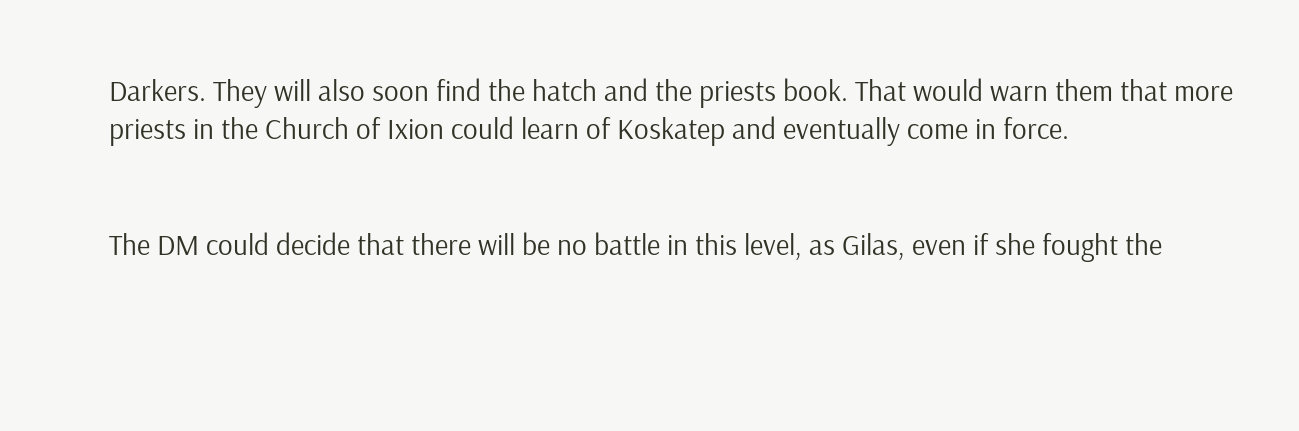Darkers. They will also soon find the hatch and the priests book. That would warn them that more priests in the Church of Ixion could learn of Koskatep and eventually come in force.


The DM could decide that there will be no battle in this level, as Gilas, even if she fought the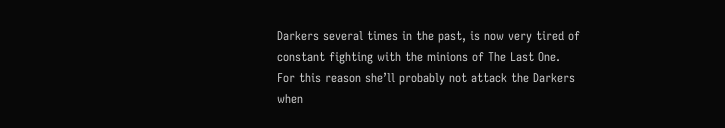Darkers several times in the past, is now very tired of constant fighting with the minions of The Last One. For this reason she’ll probably not attack the Darkers when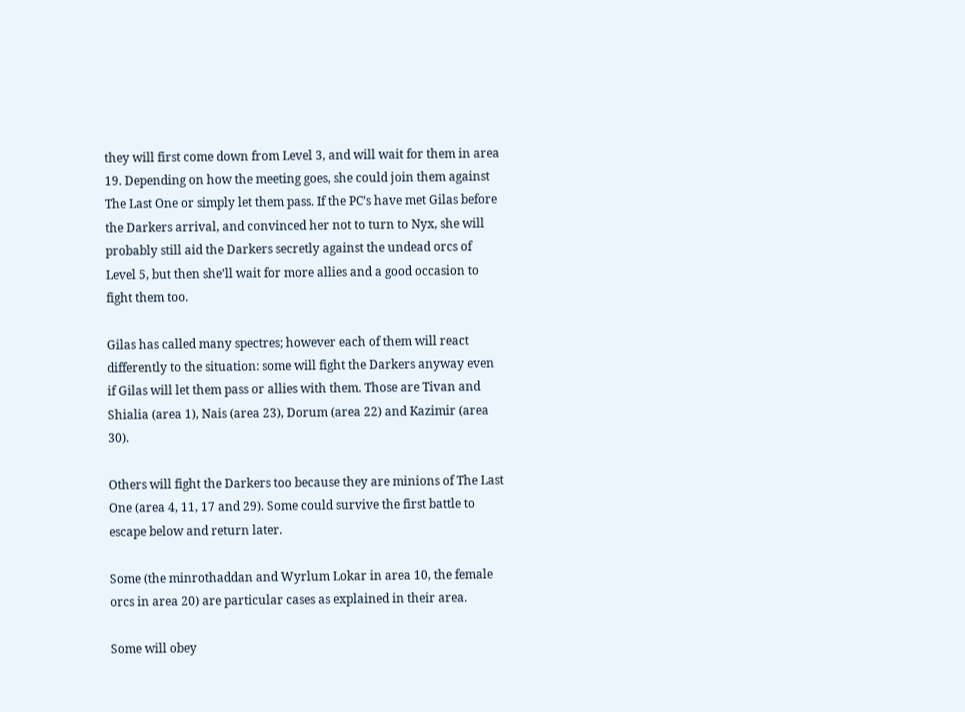they will first come down from Level 3, and will wait for them in area 19. Depending on how the meeting goes, she could join them against The Last One or simply let them pass. If the PC’s have met Gilas before the Darkers arrival, and convinced her not to turn to Nyx, she will probably still aid the Darkers secretly against the undead orcs of Level 5, but then she’ll wait for more allies and a good occasion to fight them too.

Gilas has called many spectres; however each of them will react differently to the situation: some will fight the Darkers anyway even if Gilas will let them pass or allies with them. Those are Tivan and Shialia (area 1), Nais (area 23), Dorum (area 22) and Kazimir (area 30).

Others will fight the Darkers too because they are minions of The Last One (area 4, 11, 17 and 29). Some could survive the first battle to escape below and return later.

Some (the minrothaddan and Wyrlum Lokar in area 10, the female orcs in area 20) are particular cases as explained in their area.

Some will obey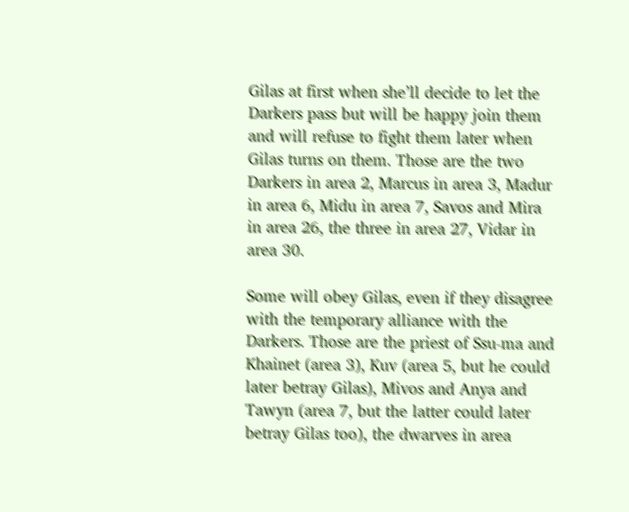Gilas at first when she’ll decide to let the Darkers pass but will be happy join them and will refuse to fight them later when Gilas turns on them. Those are the two Darkers in area 2, Marcus in area 3, Madur in area 6, Midu in area 7, Savos and Mira in area 26, the three in area 27, Vidar in area 30.

Some will obey Gilas, even if they disagree with the temporary alliance with the Darkers. Those are the priest of Ssu-ma and Khainet (area 3), Kuv (area 5, but he could later betray Gilas), Mivos and Anya and Tawyn (area 7, but the latter could later betray Gilas too), the dwarves in area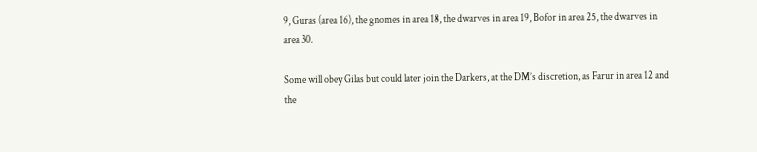9, Guras (area 16), the gnomes in area 18, the dwarves in area 19, Bofor in area 25, the dwarves in area 30.

Some will obey Gilas but could later join the Darkers, at the DM’s discretion, as Farur in area 12 and the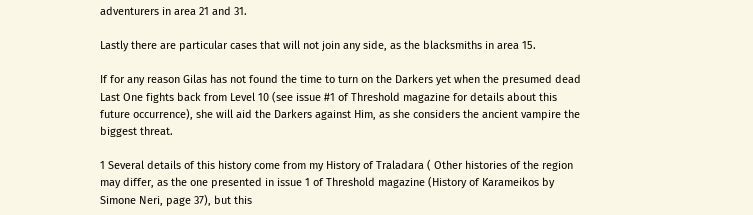adventurers in area 21 and 31.

Lastly there are particular cases that will not join any side, as the blacksmiths in area 15.

If for any reason Gilas has not found the time to turn on the Darkers yet when the presumed dead Last One fights back from Level 10 (see issue #1 of Threshold magazine for details about this future occurrence), she will aid the Darkers against Him, as she considers the ancient vampire the biggest threat.

1 Several details of this history come from my History of Traladara ( Other histories of the region may differ, as the one presented in issue 1 of Threshold magazine (History of Karameikos by Simone Neri, page 37), but this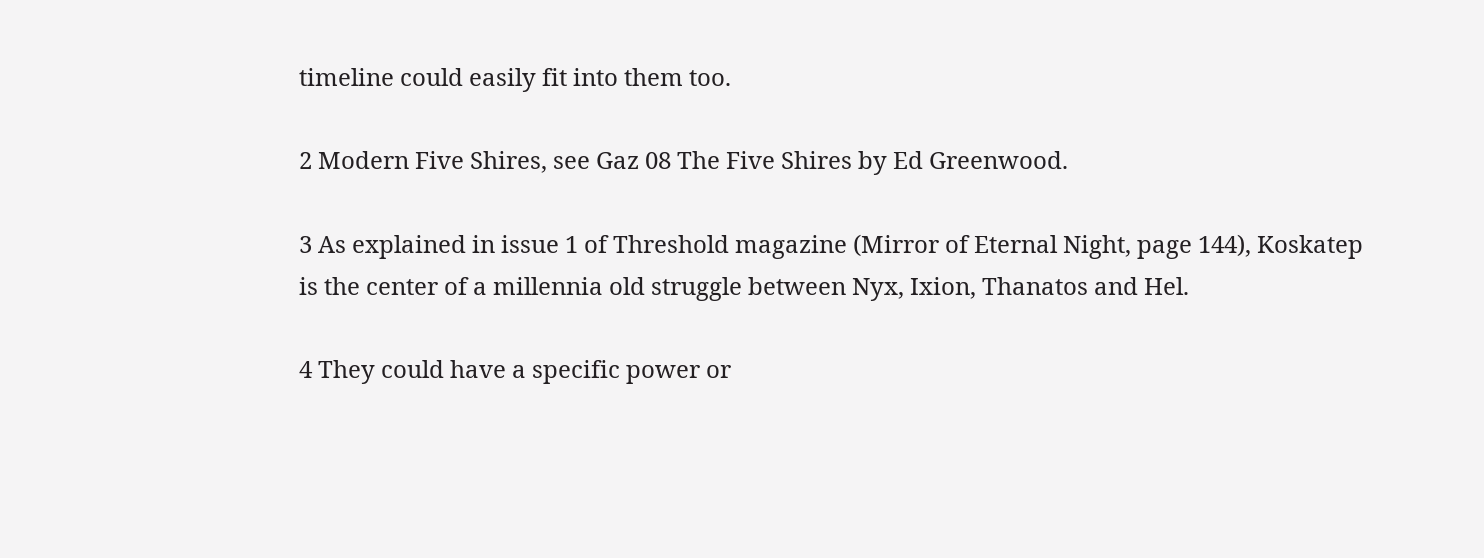timeline could easily fit into them too.

2 Modern Five Shires, see Gaz 08 The Five Shires by Ed Greenwood.

3 As explained in issue 1 of Threshold magazine (Mirror of Eternal Night, page 144), Koskatep is the center of a millennia old struggle between Nyx, Ixion, Thanatos and Hel.

4 They could have a specific power or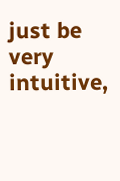just be very intuitive,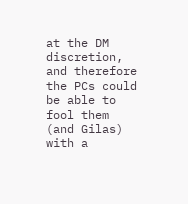at the DM discretion, and therefore the PCs could be able to fool them (and Gilas) with a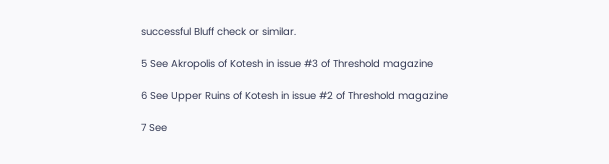successful Bluff check or similar.

5 See Akropolis of Kotesh in issue #3 of Threshold magazine

6 See Upper Ruins of Kotesh in issue #2 of Threshold magazine

7 See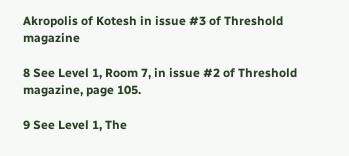Akropolis of Kotesh in issue #3 of Threshold magazine

8 See Level 1, Room 7, in issue #2 of Threshold magazine, page 105.

9 See Level 1, The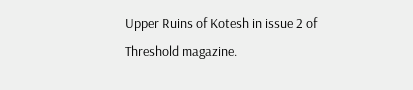Upper Ruins of Kotesh in issue 2 of Threshold magazine.